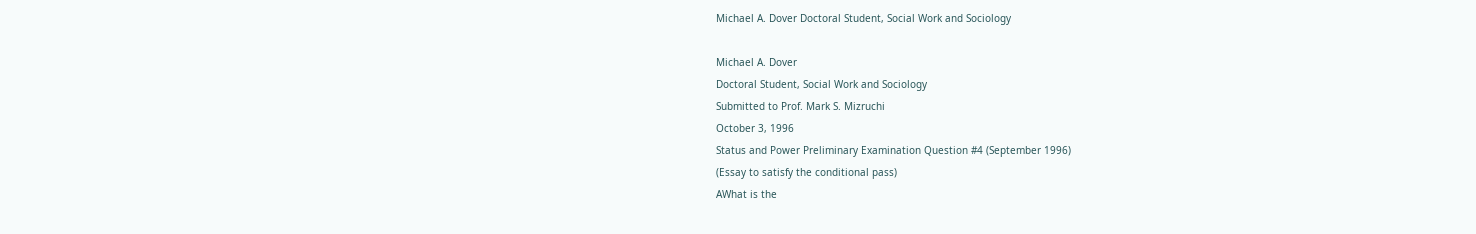Michael A. Dover Doctoral Student, Social Work and Sociology

Michael A. Dover
Doctoral Student, Social Work and Sociology
Submitted to Prof. Mark S. Mizruchi
October 3, 1996
Status and Power Preliminary Examination Question #4 (September 1996)
(Essay to satisfy the conditional pass)
AWhat is the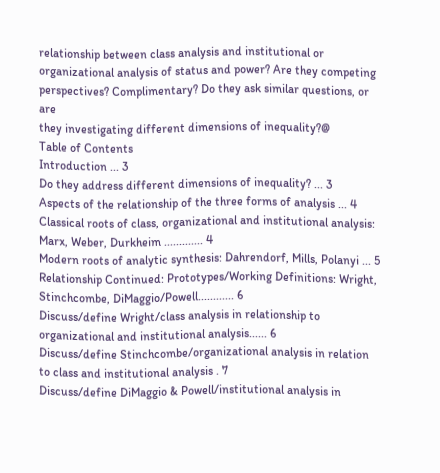relationship between class analysis and institutional or
organizational analysis of status and power? Are they competing
perspectives? Complimentary? Do they ask similar questions, or are
they investigating different dimensions of inequality?@
Table of Contents
Introduction ... 3
Do they address different dimensions of inequality? ... 3
Aspects of the relationship of the three forms of analysis ... 4
Classical roots of class, organizational and institutional analysis: Marx, Weber, Durkheim ............. 4
Modern roots of analytic synthesis: Dahrendorf, Mills, Polanyi ... 5
Relationship Continued: Prototypes/Working Definitions: Wright, Stinchcombe, DiMaggio/Powell............ 6
Discuss/define Wright/class analysis in relationship to organizational and institutional analysis...... 6
Discuss/define Stinchcombe/organizational analysis in relation to class and institutional analysis . 7
Discuss/define DiMaggio & Powell/institutional analysis in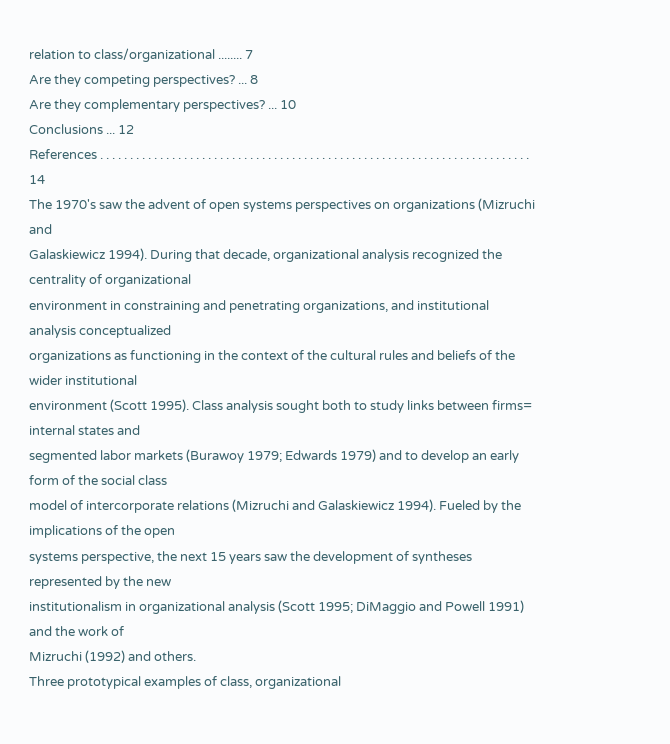relation to class/organizational ........ 7
Are they competing perspectives? ... 8
Are they complementary perspectives? ... 10
Conclusions ... 12
References . . . . . . . . . . . . . . . . . . . . . . . . . . . . . . . . . . . . . . . . . . . . . . . . . . . . . . . . . . . . . . . . . . . . . . . . 14
The 1970's saw the advent of open systems perspectives on organizations (Mizruchi and
Galaskiewicz 1994). During that decade, organizational analysis recognized the centrality of organizational
environment in constraining and penetrating organizations, and institutional analysis conceptualized
organizations as functioning in the context of the cultural rules and beliefs of the wider institutional
environment (Scott 1995). Class analysis sought both to study links between firms= internal states and
segmented labor markets (Burawoy 1979; Edwards 1979) and to develop an early form of the social class
model of intercorporate relations (Mizruchi and Galaskiewicz 1994). Fueled by the implications of the open
systems perspective, the next 15 years saw the development of syntheses represented by the new
institutionalism in organizational analysis (Scott 1995; DiMaggio and Powell 1991) and the work of
Mizruchi (1992) and others.
Three prototypical examples of class, organizational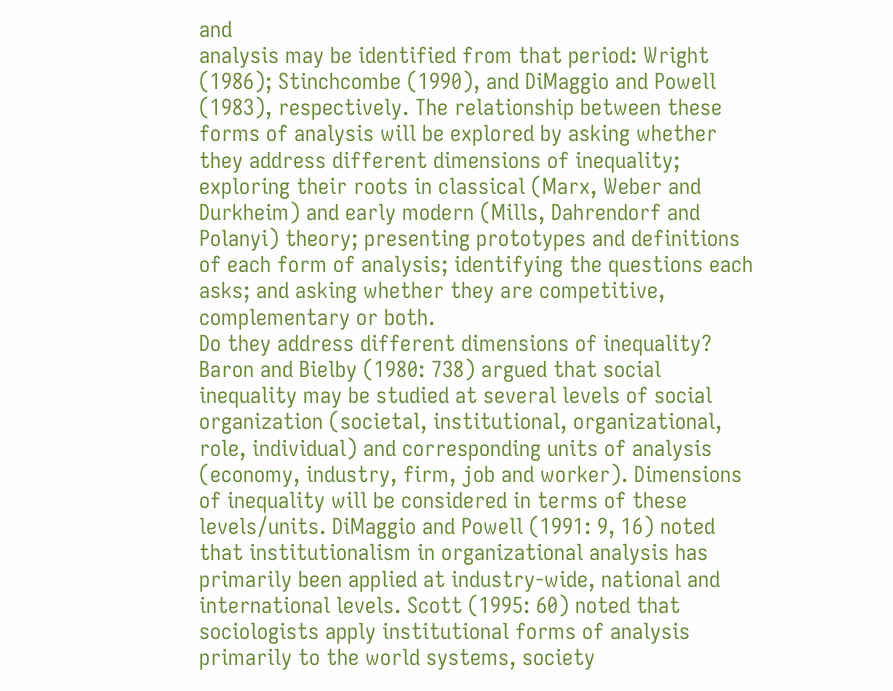and
analysis may be identified from that period: Wright (1986); Stinchcombe (1990), and DiMaggio and Powell
(1983), respectively. The relationship between these forms of analysis will be explored by asking whether
they address different dimensions of inequality; exploring their roots in classical (Marx, Weber and
Durkheim) and early modern (Mills, Dahrendorf and Polanyi) theory; presenting prototypes and definitions
of each form of analysis; identifying the questions each asks; and asking whether they are competitive,
complementary or both.
Do they address different dimensions of inequality?
Baron and Bielby (1980: 738) argued that social inequality may be studied at several levels of social
organization (societal, institutional, organizational, role, individual) and corresponding units of analysis
(economy, industry, firm, job and worker). Dimensions of inequality will be considered in terms of these
levels/units. DiMaggio and Powell (1991: 9, 16) noted that institutionalism in organizational analysis has
primarily been applied at industry-wide, national and international levels. Scott (1995: 60) noted that
sociologists apply institutional forms of analysis primarily to the world systems, society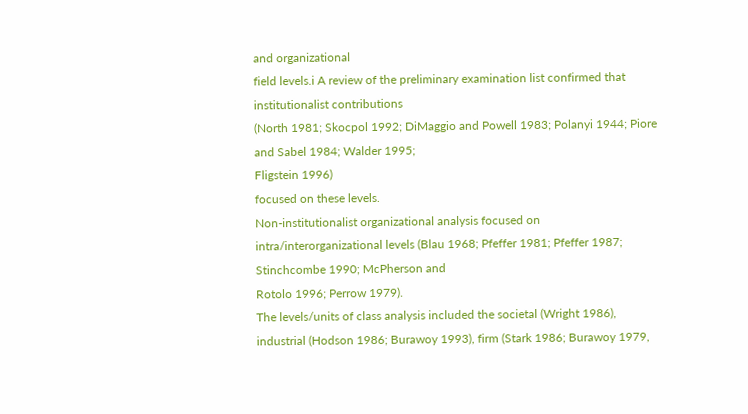and organizational
field levels.i A review of the preliminary examination list confirmed that institutionalist contributions
(North 1981; Skocpol 1992; DiMaggio and Powell 1983; Polanyi 1944; Piore and Sabel 1984; Walder 1995;
Fligstein 1996)
focused on these levels.
Non-institutionalist organizational analysis focused on
intra/interorganizational levels (Blau 1968; Pfeffer 1981; Pfeffer 1987; Stinchcombe 1990; McPherson and
Rotolo 1996; Perrow 1979).
The levels/units of class analysis included the societal (Wright 1986),
industrial (Hodson 1986; Burawoy 1993), firm (Stark 1986; Burawoy 1979,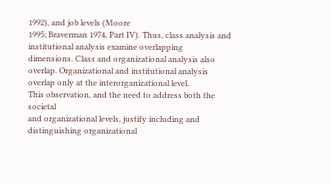1992), and job levels (Moore
1995; Braverman 1974, Part IV). Thus, class analysis and institutional analysis examine overlapping
dimensions. Class and organizational analysis also overlap. Organizational and institutional analysis
overlap only at the interorganizational level.
This observation, and the need to address both the societal
and organizational levels, justify including and distinguishing organizational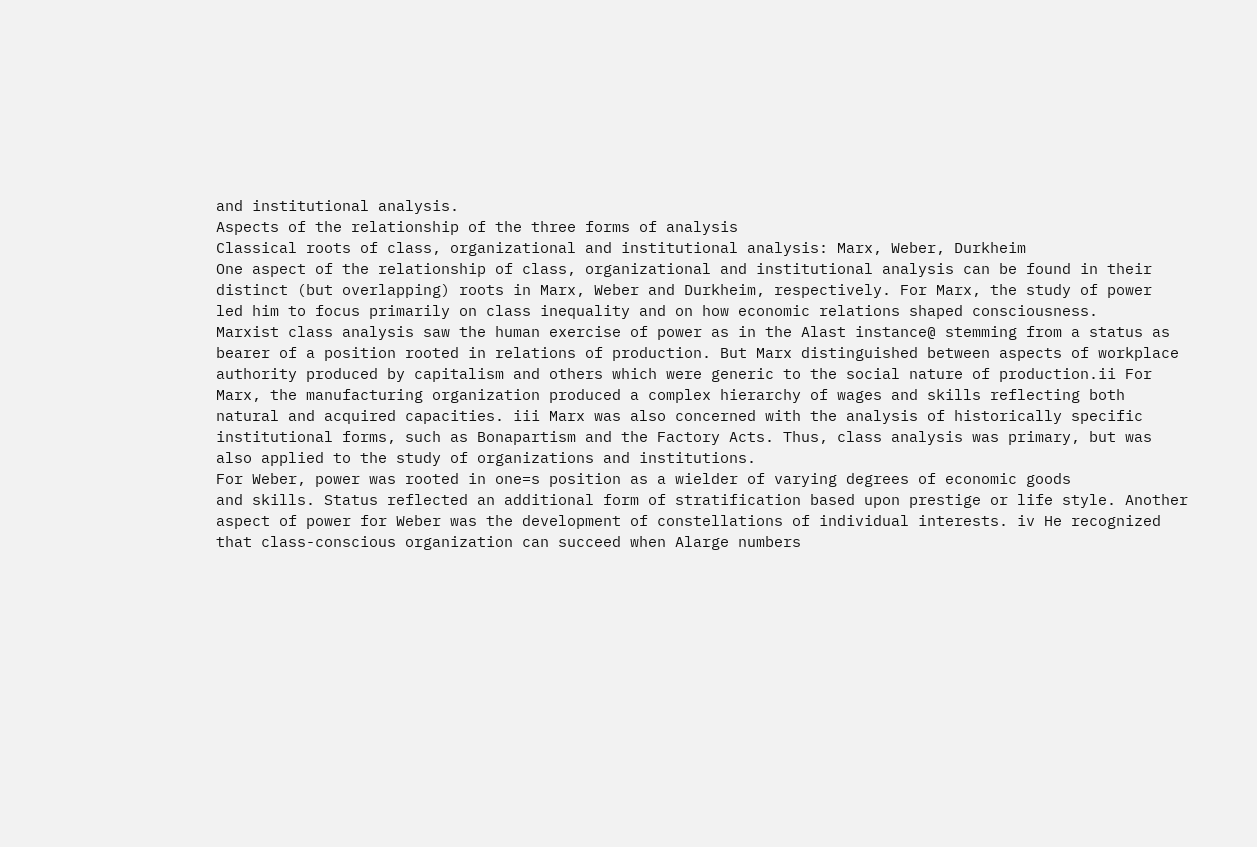and institutional analysis.
Aspects of the relationship of the three forms of analysis
Classical roots of class, organizational and institutional analysis: Marx, Weber, Durkheim
One aspect of the relationship of class, organizational and institutional analysis can be found in their
distinct (but overlapping) roots in Marx, Weber and Durkheim, respectively. For Marx, the study of power
led him to focus primarily on class inequality and on how economic relations shaped consciousness.
Marxist class analysis saw the human exercise of power as in the Alast instance@ stemming from a status as
bearer of a position rooted in relations of production. But Marx distinguished between aspects of workplace
authority produced by capitalism and others which were generic to the social nature of production.ii For
Marx, the manufacturing organization produced a complex hierarchy of wages and skills reflecting both
natural and acquired capacities. iii Marx was also concerned with the analysis of historically specific
institutional forms, such as Bonapartism and the Factory Acts. Thus, class analysis was primary, but was
also applied to the study of organizations and institutions.
For Weber, power was rooted in one=s position as a wielder of varying degrees of economic goods
and skills. Status reflected an additional form of stratification based upon prestige or life style. Another
aspect of power for Weber was the development of constellations of individual interests. iv He recognized
that class-conscious organization can succeed when Alarge numbers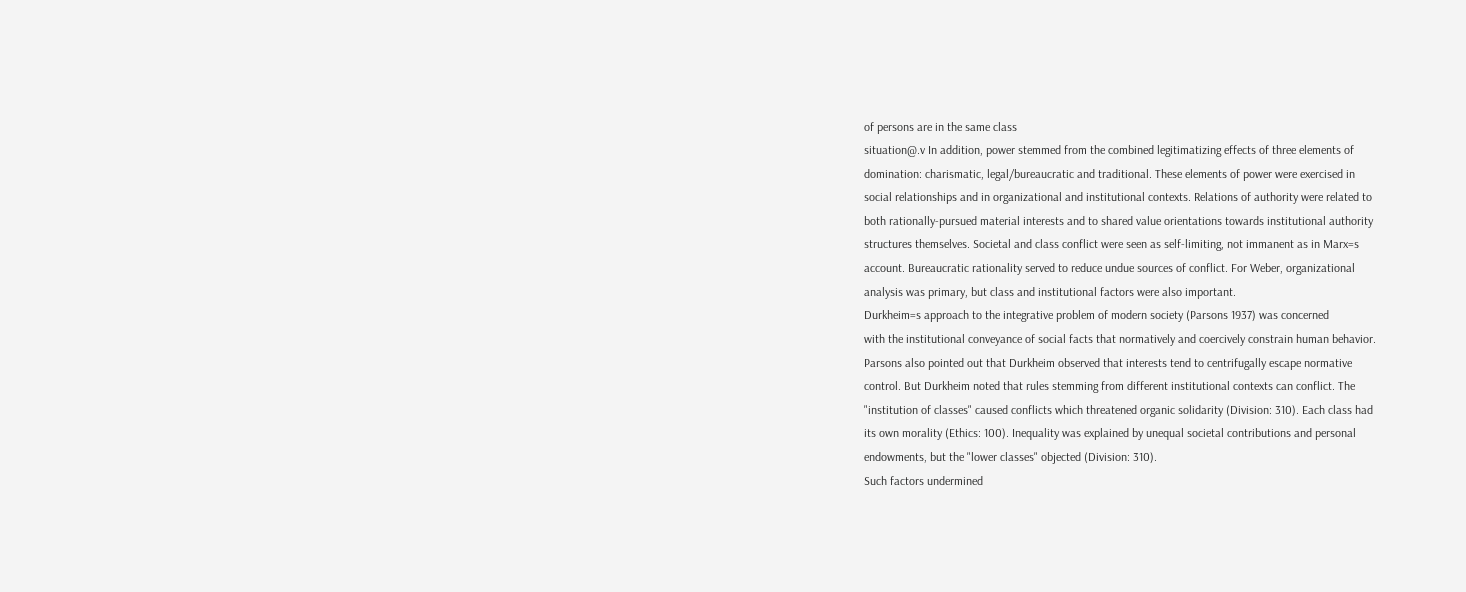of persons are in the same class
situation@.v In addition, power stemmed from the combined legitimatizing effects of three elements of
domination: charismatic, legal/bureaucratic and traditional. These elements of power were exercised in
social relationships and in organizational and institutional contexts. Relations of authority were related to
both rationally-pursued material interests and to shared value orientations towards institutional authority
structures themselves. Societal and class conflict were seen as self-limiting, not immanent as in Marx=s
account. Bureaucratic rationality served to reduce undue sources of conflict. For Weber, organizational
analysis was primary, but class and institutional factors were also important.
Durkheim=s approach to the integrative problem of modern society (Parsons 1937) was concerned
with the institutional conveyance of social facts that normatively and coercively constrain human behavior.
Parsons also pointed out that Durkheim observed that interests tend to centrifugally escape normative
control. But Durkheim noted that rules stemming from different institutional contexts can conflict. The
"institution of classes" caused conflicts which threatened organic solidarity (Division: 310). Each class had
its own morality (Ethics: 100). Inequality was explained by unequal societal contributions and personal
endowments, but the "lower classes" objected (Division: 310).
Such factors undermined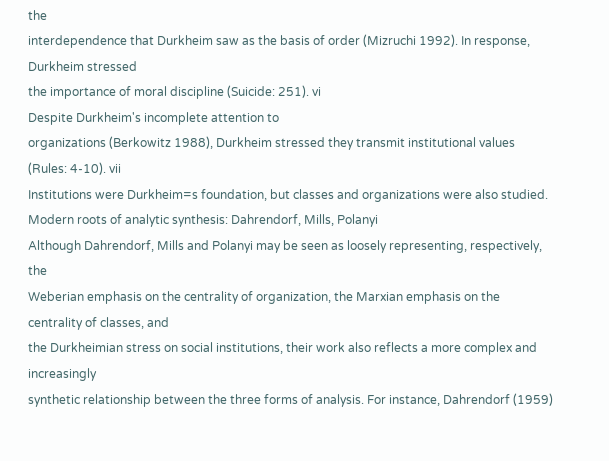the
interdependence that Durkheim saw as the basis of order (Mizruchi 1992). In response, Durkheim stressed
the importance of moral discipline (Suicide: 251). vi
Despite Durkheim's incomplete attention to
organizations (Berkowitz 1988), Durkheim stressed they transmit institutional values (Rules: 4-10). vii
Institutions were Durkheim=s foundation, but classes and organizations were also studied.
Modern roots of analytic synthesis: Dahrendorf, Mills, Polanyi
Although Dahrendorf, Mills and Polanyi may be seen as loosely representing, respectively, the
Weberian emphasis on the centrality of organization, the Marxian emphasis on the centrality of classes, and
the Durkheimian stress on social institutions, their work also reflects a more complex and increasingly
synthetic relationship between the three forms of analysis. For instance, Dahrendorf (1959)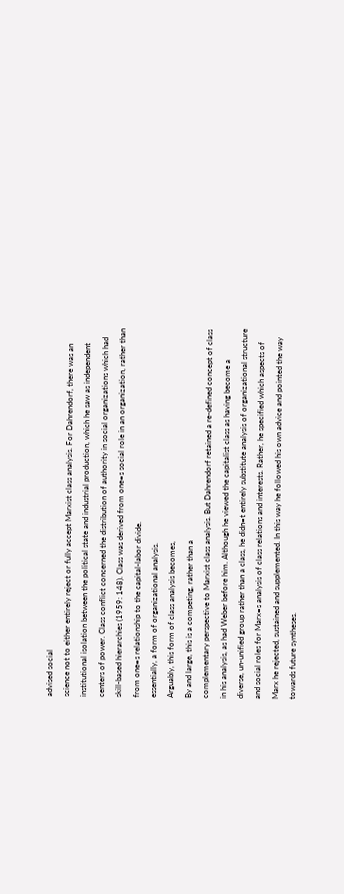advised social
science not to either entirely reject or fully accept Marxist class analysis. For Dahrendorf, there was an
institutional isolation between the political state and industrial production, which he saw as independent
centers of power. Class conflict concerned the distribution of authority in social organizations which had
skill-based hierarchies (1959: 148). Class was derived from one=s social role in an organization, rather than
from one=s relationship to the capital-labor divide.
essentially, a form of organizational analysis.
Arguably, this form of class analysis becomes,
By and large, this is a competing, rather than a
complementary perspective to Marxist class analysis. But Dahrendorf retained a re-defined concept of class
in his analysis, as had Weber before him. Although he viewed the capitalist class as having become a
diverse, un-unified group rather than a class, he didn=t entirely substitute analysis of organizational structure
and social roles for Marx=s analysis of class relations and interests. Rather, he specified which aspects of
Marx he rejected, sustained and supplemented. In this way he followed his own advice and pointed the way
towards future syntheses.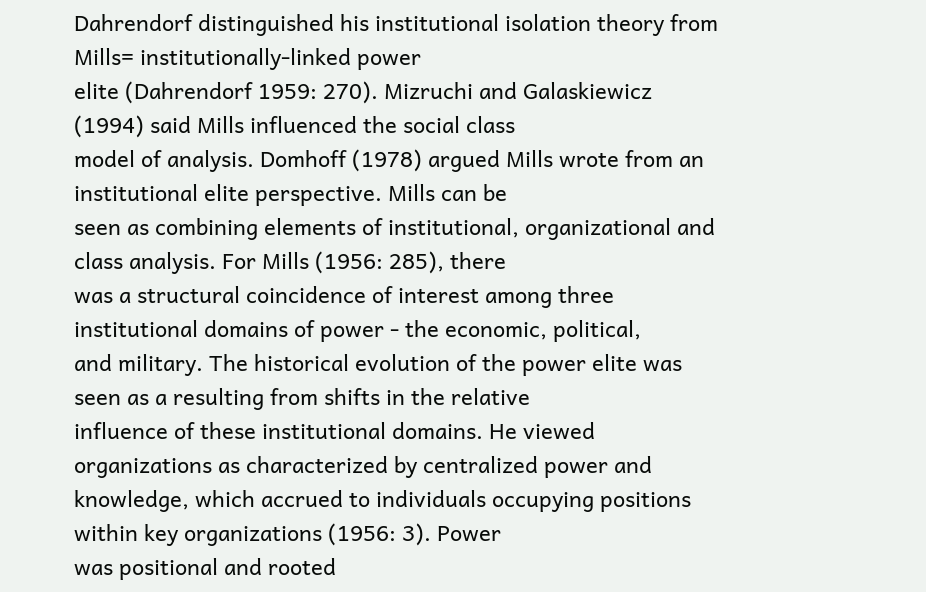Dahrendorf distinguished his institutional isolation theory from Mills= institutionally-linked power
elite (Dahrendorf 1959: 270). Mizruchi and Galaskiewicz (1994) said Mills influenced the social class
model of analysis. Domhoff (1978) argued Mills wrote from an institutional elite perspective. Mills can be
seen as combining elements of institutional, organizational and class analysis. For Mills (1956: 285), there
was a structural coincidence of interest among three institutional domains of power - the economic, political,
and military. The historical evolution of the power elite was seen as a resulting from shifts in the relative
influence of these institutional domains. He viewed organizations as characterized by centralized power and
knowledge, which accrued to individuals occupying positions within key organizations (1956: 3). Power
was positional and rooted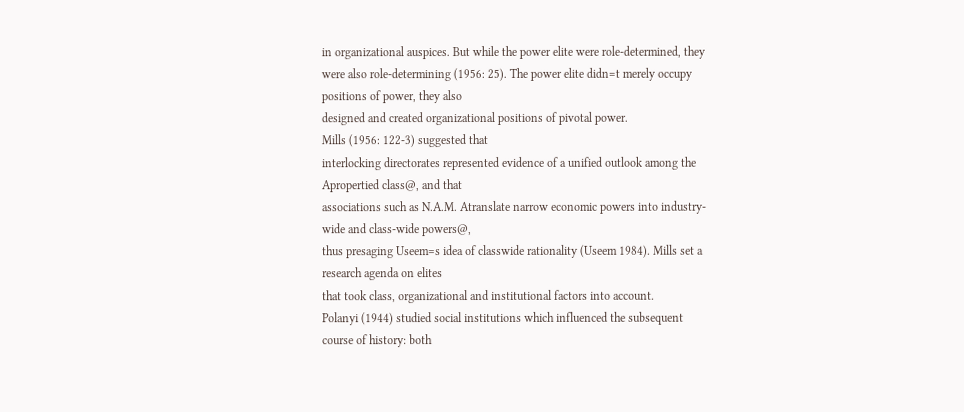in organizational auspices. But while the power elite were role-determined, they
were also role-determining (1956: 25). The power elite didn=t merely occupy positions of power, they also
designed and created organizational positions of pivotal power.
Mills (1956: 122-3) suggested that
interlocking directorates represented evidence of a unified outlook among the Apropertied class@, and that
associations such as N.A.M. Atranslate narrow economic powers into industry-wide and class-wide powers@,
thus presaging Useem=s idea of classwide rationality (Useem 1984). Mills set a research agenda on elites
that took class, organizational and institutional factors into account.
Polanyi (1944) studied social institutions which influenced the subsequent course of history: both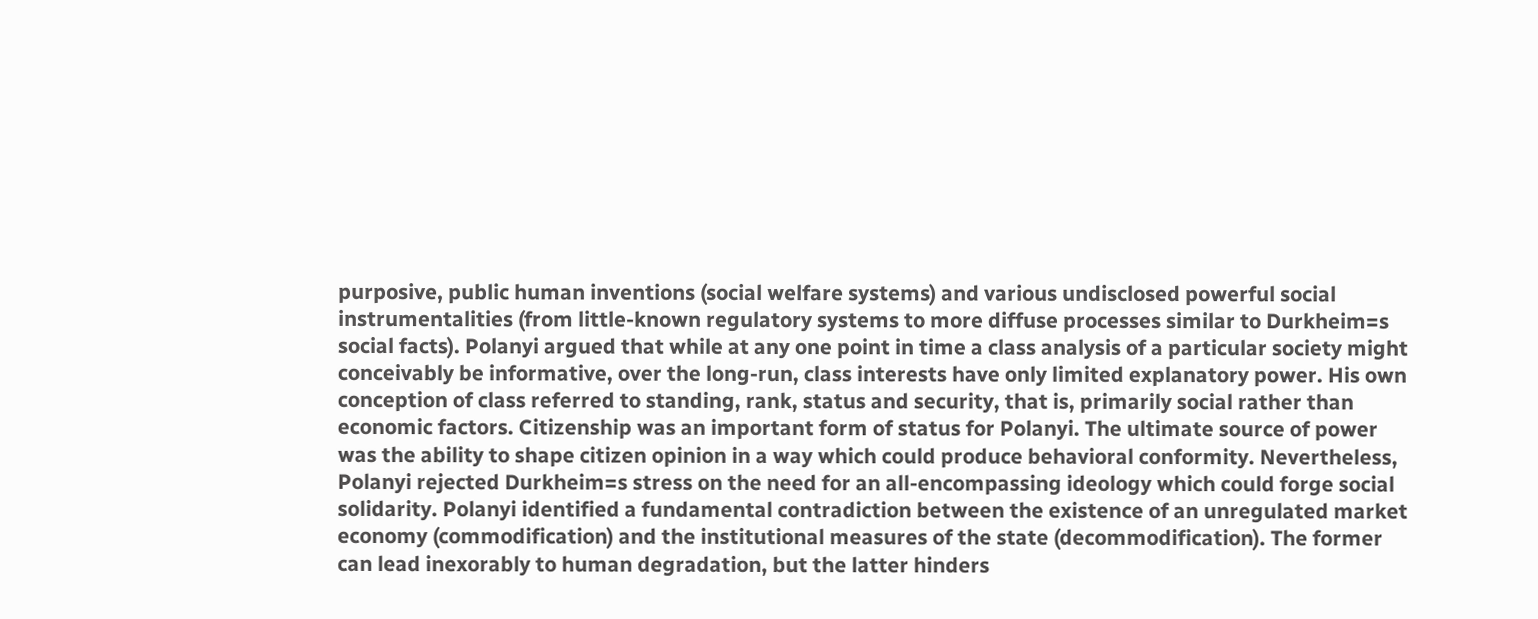purposive, public human inventions (social welfare systems) and various undisclosed powerful social
instrumentalities (from little-known regulatory systems to more diffuse processes similar to Durkheim=s
social facts). Polanyi argued that while at any one point in time a class analysis of a particular society might
conceivably be informative, over the long-run, class interests have only limited explanatory power. His own
conception of class referred to standing, rank, status and security, that is, primarily social rather than
economic factors. Citizenship was an important form of status for Polanyi. The ultimate source of power
was the ability to shape citizen opinion in a way which could produce behavioral conformity. Nevertheless,
Polanyi rejected Durkheim=s stress on the need for an all-encompassing ideology which could forge social
solidarity. Polanyi identified a fundamental contradiction between the existence of an unregulated market
economy (commodification) and the institutional measures of the state (decommodification). The former
can lead inexorably to human degradation, but the latter hinders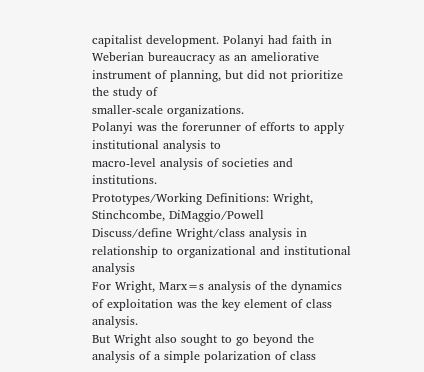capitalist development. Polanyi had faith in
Weberian bureaucracy as an ameliorative instrument of planning, but did not prioritize the study of
smaller-scale organizations.
Polanyi was the forerunner of efforts to apply institutional analysis to
macro-level analysis of societies and institutions.
Prototypes/Working Definitions: Wright, Stinchcombe, DiMaggio/Powell
Discuss/define Wright/class analysis in relationship to organizational and institutional analysis
For Wright, Marx=s analysis of the dynamics of exploitation was the key element of class analysis.
But Wright also sought to go beyond the analysis of a simple polarization of class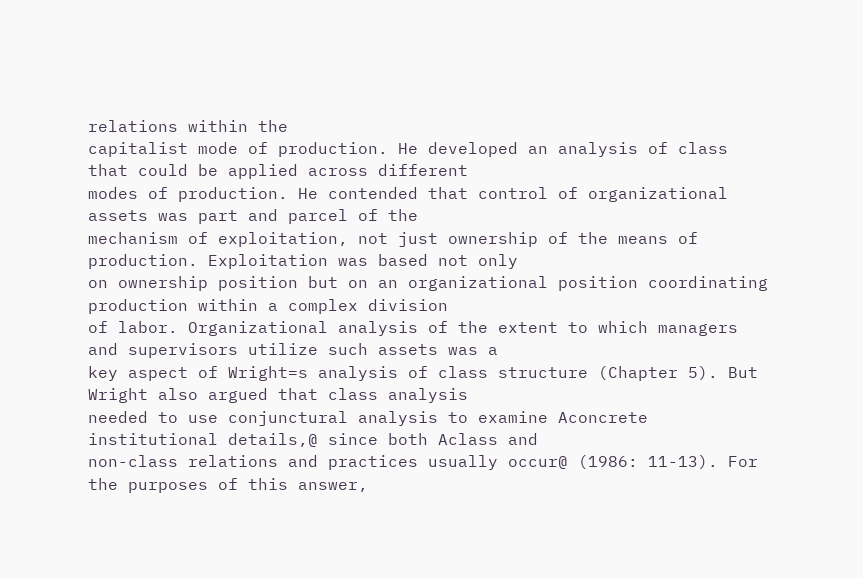relations within the
capitalist mode of production. He developed an analysis of class that could be applied across different
modes of production. He contended that control of organizational assets was part and parcel of the
mechanism of exploitation, not just ownership of the means of production. Exploitation was based not only
on ownership position but on an organizational position coordinating production within a complex division
of labor. Organizational analysis of the extent to which managers and supervisors utilize such assets was a
key aspect of Wright=s analysis of class structure (Chapter 5). But Wright also argued that class analysis
needed to use conjunctural analysis to examine Aconcrete institutional details,@ since both Aclass and
non-class relations and practices usually occur@ (1986: 11-13). For the purposes of this answer,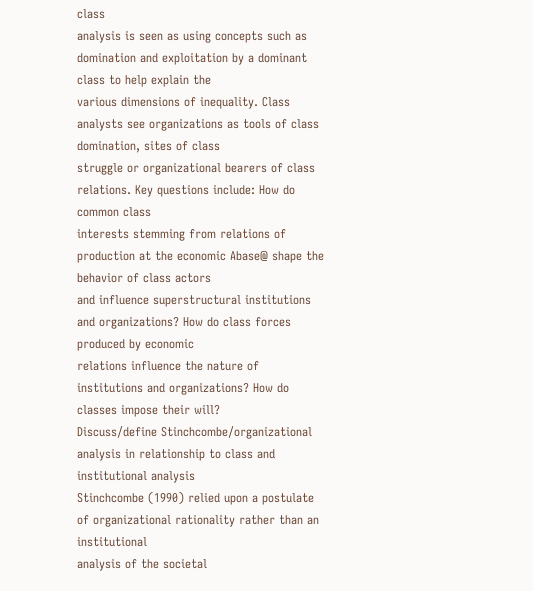class
analysis is seen as using concepts such as domination and exploitation by a dominant class to help explain the
various dimensions of inequality. Class analysts see organizations as tools of class domination, sites of class
struggle or organizational bearers of class relations. Key questions include: How do common class
interests stemming from relations of production at the economic Abase@ shape the behavior of class actors
and influence superstructural institutions and organizations? How do class forces produced by economic
relations influence the nature of institutions and organizations? How do classes impose their will?
Discuss/define Stinchcombe/organizational analysis in relationship to class and institutional analysis
Stinchcombe (1990) relied upon a postulate of organizational rationality rather than an institutional
analysis of the societal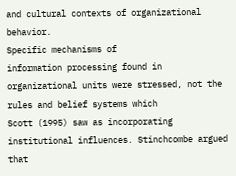and cultural contexts of organizational behavior.
Specific mechanisms of
information processing found in organizational units were stressed, not the rules and belief systems which
Scott (1995) saw as incorporating institutional influences. Stinchcombe argued that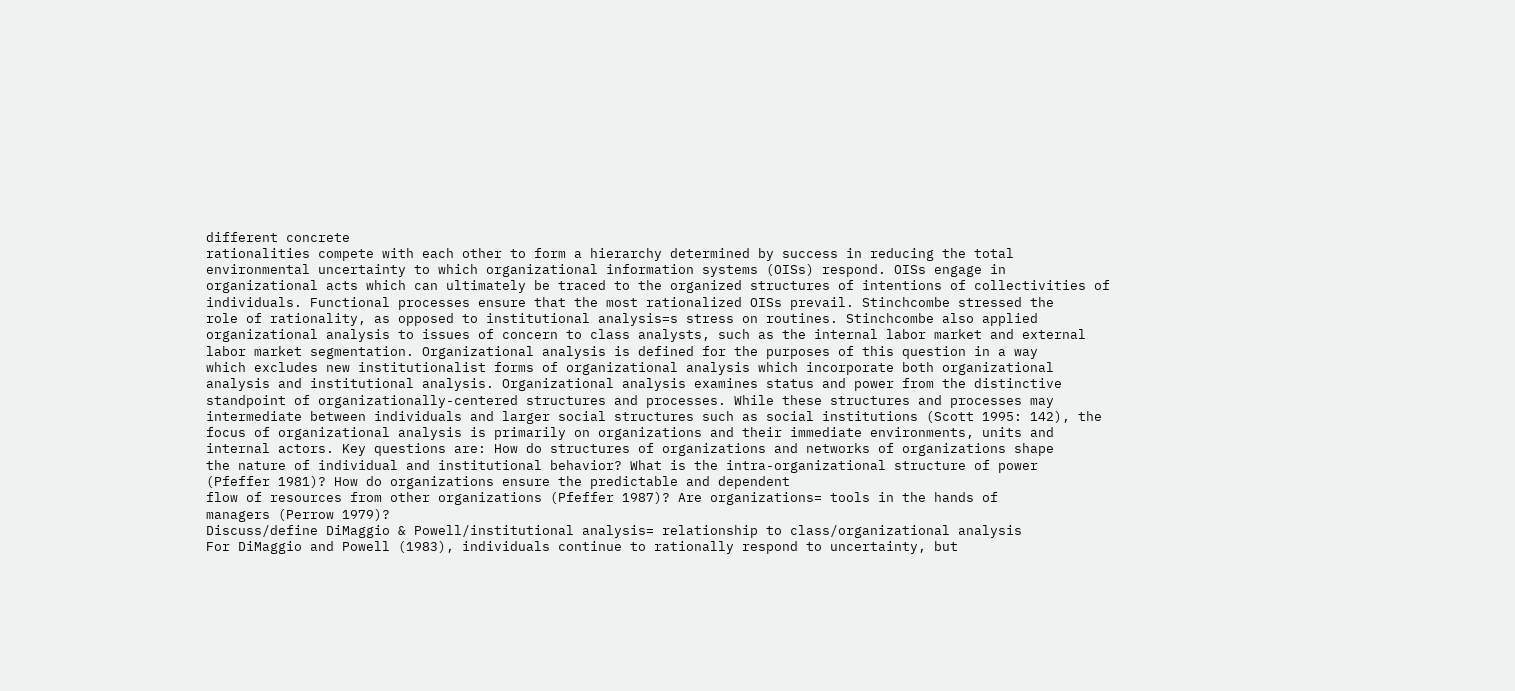different concrete
rationalities compete with each other to form a hierarchy determined by success in reducing the total
environmental uncertainty to which organizational information systems (OISs) respond. OISs engage in
organizational acts which can ultimately be traced to the organized structures of intentions of collectivities of
individuals. Functional processes ensure that the most rationalized OISs prevail. Stinchcombe stressed the
role of rationality, as opposed to institutional analysis=s stress on routines. Stinchcombe also applied
organizational analysis to issues of concern to class analysts, such as the internal labor market and external
labor market segmentation. Organizational analysis is defined for the purposes of this question in a way
which excludes new institutionalist forms of organizational analysis which incorporate both organizational
analysis and institutional analysis. Organizational analysis examines status and power from the distinctive
standpoint of organizationally-centered structures and processes. While these structures and processes may
intermediate between individuals and larger social structures such as social institutions (Scott 1995: 142), the
focus of organizational analysis is primarily on organizations and their immediate environments, units and
internal actors. Key questions are: How do structures of organizations and networks of organizations shape
the nature of individual and institutional behavior? What is the intra-organizational structure of power
(Pfeffer 1981)? How do organizations ensure the predictable and dependent
flow of resources from other organizations (Pfeffer 1987)? Are organizations= tools in the hands of
managers (Perrow 1979)?
Discuss/define DiMaggio & Powell/institutional analysis= relationship to class/organizational analysis
For DiMaggio and Powell (1983), individuals continue to rationally respond to uncertainty, but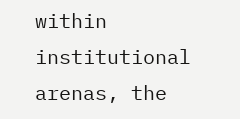within institutional arenas, the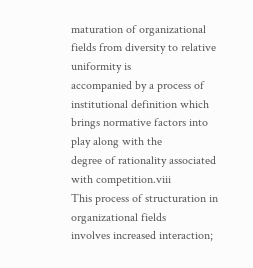maturation of organizational fields from diversity to relative uniformity is
accompanied by a process of institutional definition which brings normative factors into play along with the
degree of rationality associated with competition.viii
This process of structuration in organizational fields
involves increased interaction;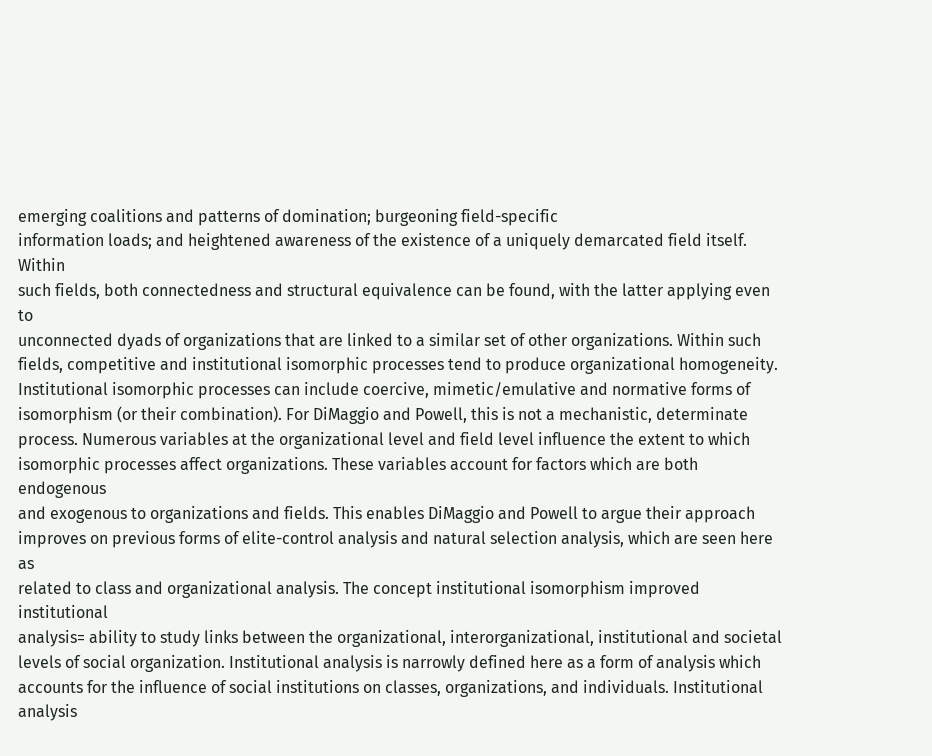emerging coalitions and patterns of domination; burgeoning field-specific
information loads; and heightened awareness of the existence of a uniquely demarcated field itself. Within
such fields, both connectedness and structural equivalence can be found, with the latter applying even to
unconnected dyads of organizations that are linked to a similar set of other organizations. Within such
fields, competitive and institutional isomorphic processes tend to produce organizational homogeneity.
Institutional isomorphic processes can include coercive, mimetic/emulative and normative forms of
isomorphism (or their combination). For DiMaggio and Powell, this is not a mechanistic, determinate
process. Numerous variables at the organizational level and field level influence the extent to which
isomorphic processes affect organizations. These variables account for factors which are both endogenous
and exogenous to organizations and fields. This enables DiMaggio and Powell to argue their approach
improves on previous forms of elite-control analysis and natural selection analysis, which are seen here as
related to class and organizational analysis. The concept institutional isomorphism improved institutional
analysis= ability to study links between the organizational, interorganizational, institutional and societal
levels of social organization. Institutional analysis is narrowly defined here as a form of analysis which
accounts for the influence of social institutions on classes, organizations, and individuals. Institutional
analysis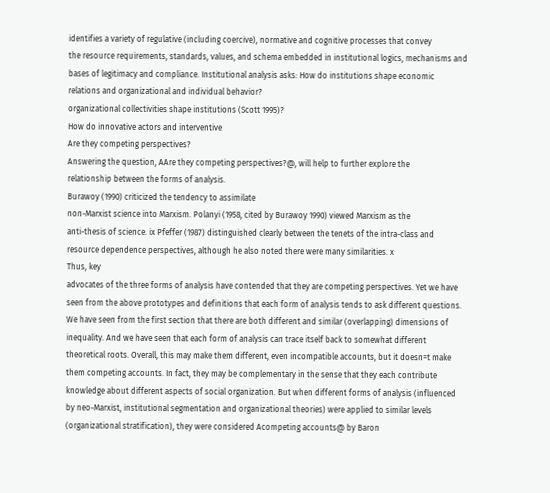identifies a variety of regulative (including coercive), normative and cognitive processes that convey
the resource requirements, standards, values, and schema embedded in institutional logics, mechanisms and
bases of legitimacy and compliance. Institutional analysis asks: How do institutions shape economic
relations and organizational and individual behavior?
organizational collectivities shape institutions (Scott 1995)?
How do innovative actors and interventive
Are they competing perspectives?
Answering the question, AAre they competing perspectives?@, will help to further explore the
relationship between the forms of analysis.
Burawoy (1990) criticized the tendency to assimilate
non-Marxist science into Marxism. Polanyi (1958, cited by Burawoy 1990) viewed Marxism as the
anti-thesis of science. ix Pfeffer (1987) distinguished clearly between the tenets of the intra-class and
resource dependence perspectives, although he also noted there were many similarities. x
Thus, key
advocates of the three forms of analysis have contended that they are competing perspectives. Yet we have
seen from the above prototypes and definitions that each form of analysis tends to ask different questions.
We have seen from the first section that there are both different and similar (overlapping) dimensions of
inequality. And we have seen that each form of analysis can trace itself back to somewhat different
theoretical roots. Overall, this may make them different, even incompatible accounts, but it doesn=t make
them competing accounts. In fact, they may be complementary in the sense that they each contribute
knowledge about different aspects of social organization. But when different forms of analysis (influenced
by neo-Marxist, institutional segmentation and organizational theories) were applied to similar levels
(organizational stratification), they were considered Acompeting accounts@ by Baron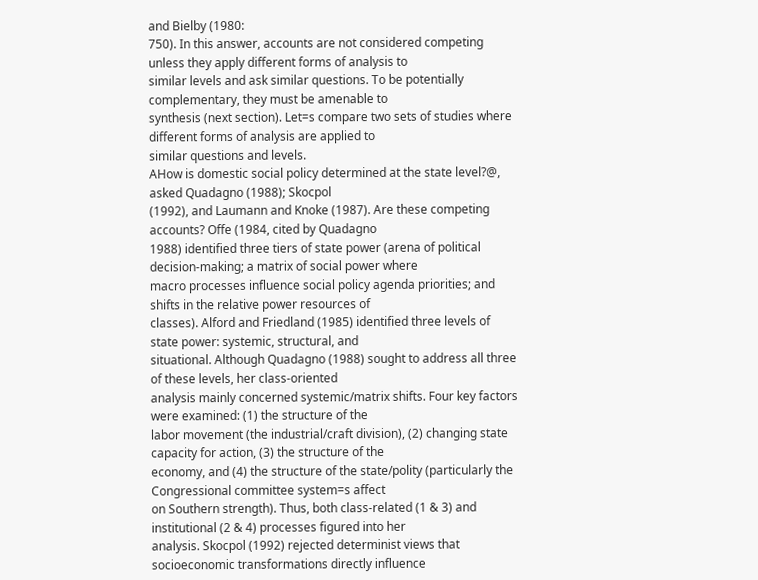and Bielby (1980:
750). In this answer, accounts are not considered competing unless they apply different forms of analysis to
similar levels and ask similar questions. To be potentially complementary, they must be amenable to
synthesis (next section). Let=s compare two sets of studies where different forms of analysis are applied to
similar questions and levels.
AHow is domestic social policy determined at the state level?@, asked Quadagno (1988); Skocpol
(1992), and Laumann and Knoke (1987). Are these competing accounts? Offe (1984, cited by Quadagno
1988) identified three tiers of state power (arena of political decision-making; a matrix of social power where
macro processes influence social policy agenda priorities; and shifts in the relative power resources of
classes). Alford and Friedland (1985) identified three levels of state power: systemic, structural, and
situational. Although Quadagno (1988) sought to address all three of these levels, her class-oriented
analysis mainly concerned systemic/matrix shifts. Four key factors were examined: (1) the structure of the
labor movement (the industrial/craft division), (2) changing state capacity for action, (3) the structure of the
economy, and (4) the structure of the state/polity (particularly the Congressional committee system=s affect
on Southern strength). Thus, both class-related (1 & 3) and institutional (2 & 4) processes figured into her
analysis. Skocpol (1992) rejected determinist views that socioeconomic transformations directly influence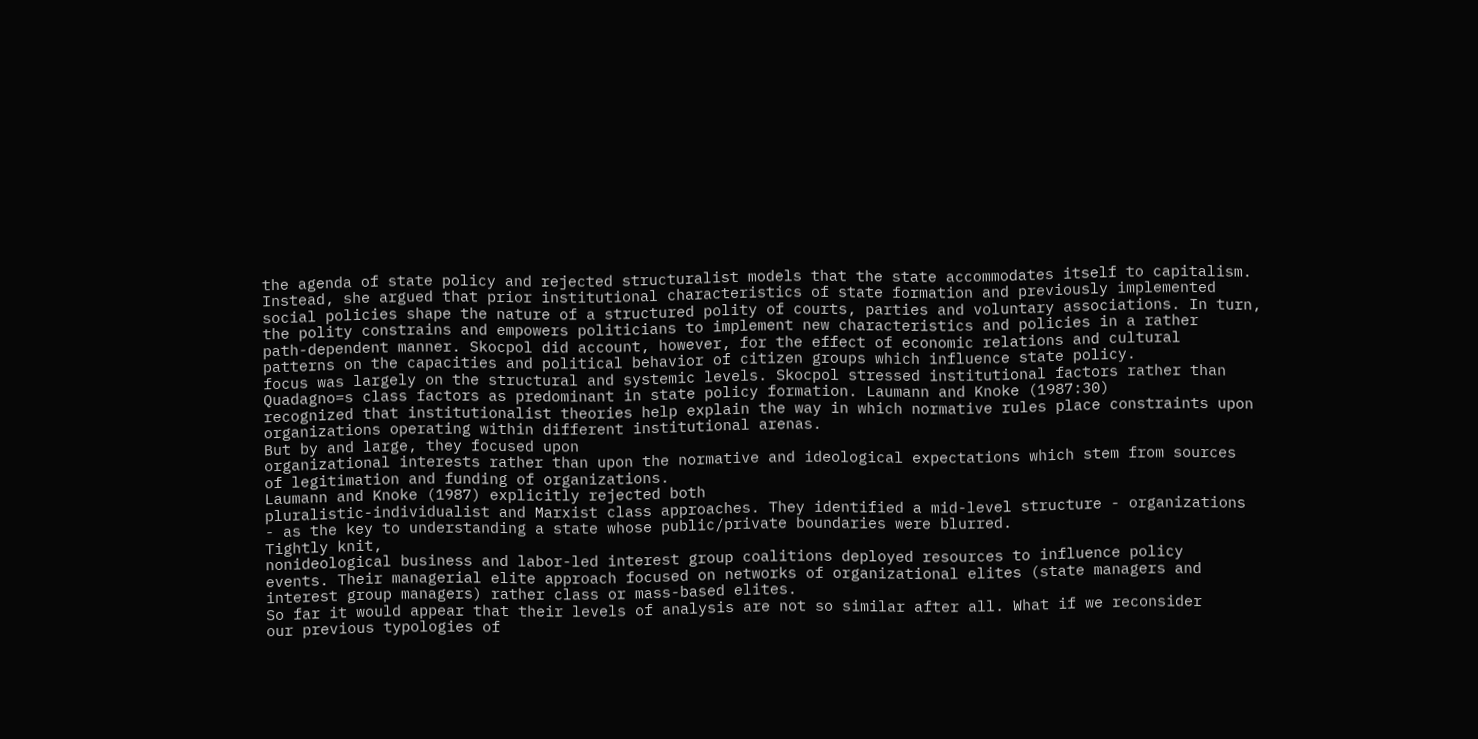the agenda of state policy and rejected structuralist models that the state accommodates itself to capitalism.
Instead, she argued that prior institutional characteristics of state formation and previously implemented
social policies shape the nature of a structured polity of courts, parties and voluntary associations. In turn,
the polity constrains and empowers politicians to implement new characteristics and policies in a rather
path-dependent manner. Skocpol did account, however, for the effect of economic relations and cultural
patterns on the capacities and political behavior of citizen groups which influence state policy.
focus was largely on the structural and systemic levels. Skocpol stressed institutional factors rather than
Quadagno=s class factors as predominant in state policy formation. Laumann and Knoke (1987:30)
recognized that institutionalist theories help explain the way in which normative rules place constraints upon
organizations operating within different institutional arenas.
But by and large, they focused upon
organizational interests rather than upon the normative and ideological expectations which stem from sources
of legitimation and funding of organizations.
Laumann and Knoke (1987) explicitly rejected both
pluralistic-individualist and Marxist class approaches. They identified a mid-level structure - organizations
- as the key to understanding a state whose public/private boundaries were blurred.
Tightly knit,
nonideological business and labor-led interest group coalitions deployed resources to influence policy
events. Their managerial elite approach focused on networks of organizational elites (state managers and
interest group managers) rather class or mass-based elites.
So far it would appear that their levels of analysis are not so similar after all. What if we reconsider
our previous typologies of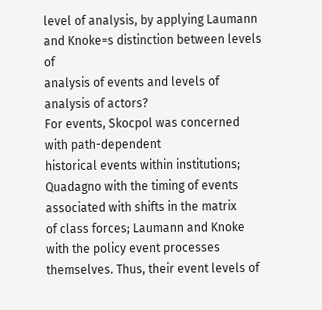level of analysis, by applying Laumann and Knoke=s distinction between levels of
analysis of events and levels of analysis of actors?
For events, Skocpol was concerned with path-dependent
historical events within institutions; Quadagno with the timing of events associated with shifts in the matrix
of class forces; Laumann and Knoke with the policy event processes themselves. Thus, their event levels of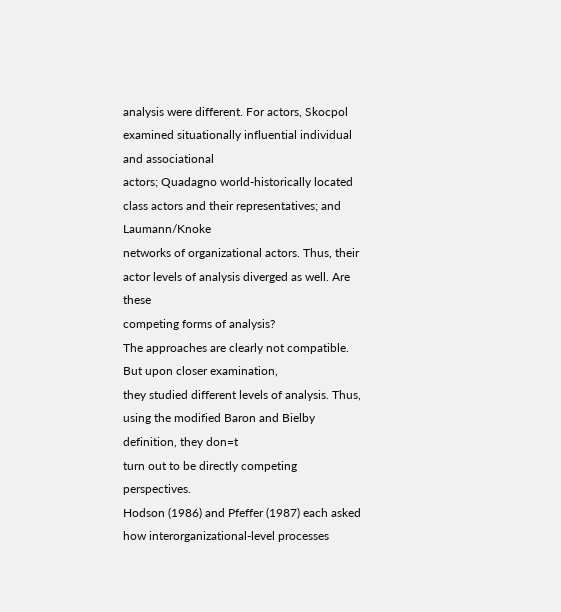analysis were different. For actors, Skocpol examined situationally influential individual and associational
actors; Quadagno world-historically located class actors and their representatives; and Laumann/Knoke
networks of organizational actors. Thus, their actor levels of analysis diverged as well. Are these
competing forms of analysis?
The approaches are clearly not compatible. But upon closer examination,
they studied different levels of analysis. Thus, using the modified Baron and Bielby definition, they don=t
turn out to be directly competing perspectives.
Hodson (1986) and Pfeffer (1987) each asked how interorganizational-level processes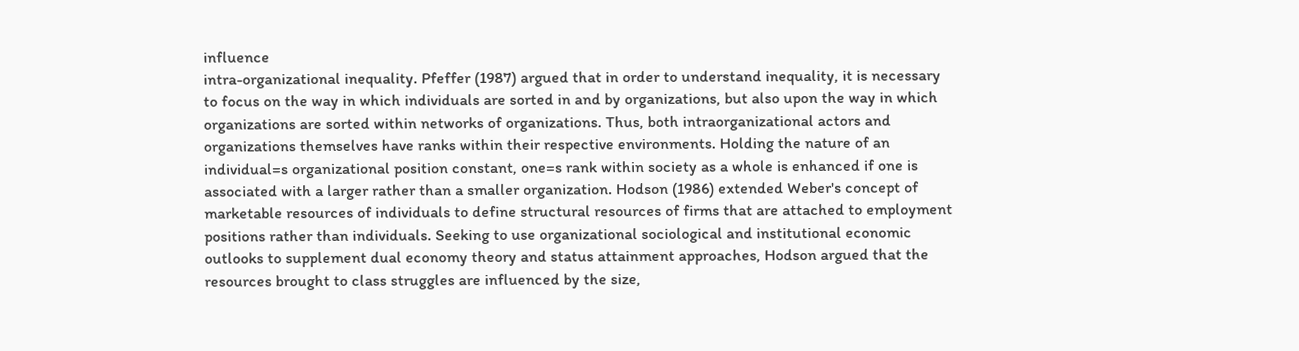influence
intra-organizational inequality. Pfeffer (1987) argued that in order to understand inequality, it is necessary
to focus on the way in which individuals are sorted in and by organizations, but also upon the way in which
organizations are sorted within networks of organizations. Thus, both intraorganizational actors and
organizations themselves have ranks within their respective environments. Holding the nature of an
individual=s organizational position constant, one=s rank within society as a whole is enhanced if one is
associated with a larger rather than a smaller organization. Hodson (1986) extended Weber's concept of
marketable resources of individuals to define structural resources of firms that are attached to employment
positions rather than individuals. Seeking to use organizational sociological and institutional economic
outlooks to supplement dual economy theory and status attainment approaches, Hodson argued that the
resources brought to class struggles are influenced by the size,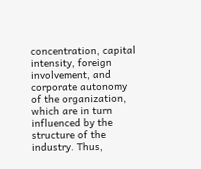concentration, capital intensity, foreign
involvement, and corporate autonomy of the organization, which are in turn influenced by the structure of the
industry. Thus,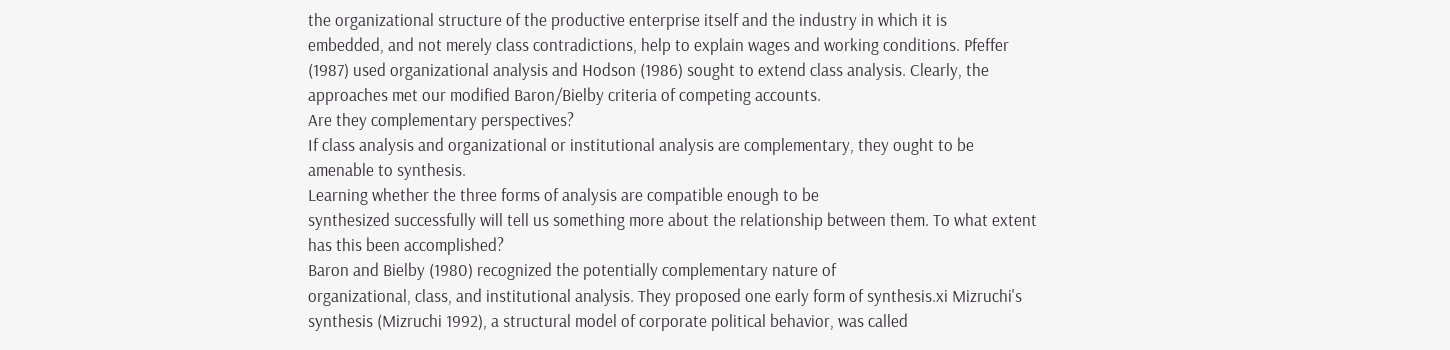the organizational structure of the productive enterprise itself and the industry in which it is
embedded, and not merely class contradictions, help to explain wages and working conditions. Pfeffer
(1987) used organizational analysis and Hodson (1986) sought to extend class analysis. Clearly, the
approaches met our modified Baron/Bielby criteria of competing accounts.
Are they complementary perspectives?
If class analysis and organizational or institutional analysis are complementary, they ought to be
amenable to synthesis.
Learning whether the three forms of analysis are compatible enough to be
synthesized successfully will tell us something more about the relationship between them. To what extent
has this been accomplished?
Baron and Bielby (1980) recognized the potentially complementary nature of
organizational, class, and institutional analysis. They proposed one early form of synthesis.xi Mizruchi's
synthesis (Mizruchi 1992), a structural model of corporate political behavior, was called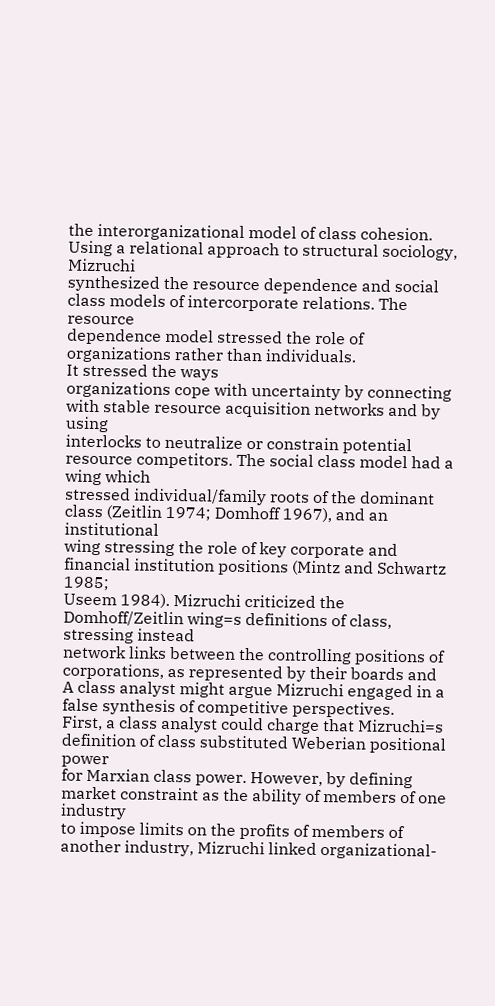the interorganizational model of class cohesion. Using a relational approach to structural sociology, Mizruchi
synthesized the resource dependence and social class models of intercorporate relations. The resource
dependence model stressed the role of organizations rather than individuals.
It stressed the ways
organizations cope with uncertainty by connecting with stable resource acquisition networks and by using
interlocks to neutralize or constrain potential resource competitors. The social class model had a wing which
stressed individual/family roots of the dominant class (Zeitlin 1974; Domhoff 1967), and an institutional
wing stressing the role of key corporate and financial institution positions (Mintz and Schwartz 1985;
Useem 1984). Mizruchi criticized the Domhoff/Zeitlin wing=s definitions of class, stressing instead
network links between the controlling positions of corporations, as represented by their boards and
A class analyst might argue Mizruchi engaged in a false synthesis of competitive perspectives.
First, a class analyst could charge that Mizruchi=s definition of class substituted Weberian positional power
for Marxian class power. However, by defining market constraint as the ability of members of one industry
to impose limits on the profits of members of another industry, Mizruchi linked organizational-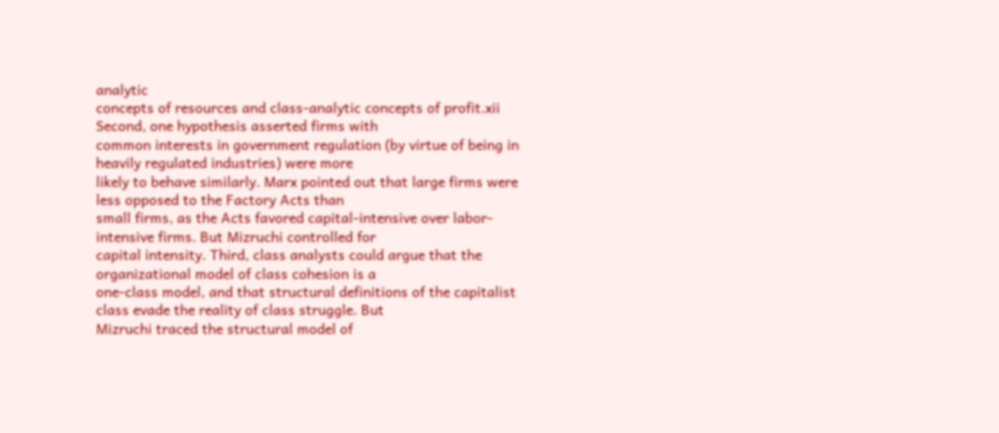analytic
concepts of resources and class-analytic concepts of profit.xii Second, one hypothesis asserted firms with
common interests in government regulation (by virtue of being in heavily regulated industries) were more
likely to behave similarly. Marx pointed out that large firms were less opposed to the Factory Acts than
small firms, as the Acts favored capital-intensive over labor-intensive firms. But Mizruchi controlled for
capital intensity. Third, class analysts could argue that the organizational model of class cohesion is a
one-class model, and that structural definitions of the capitalist class evade the reality of class struggle. But
Mizruchi traced the structural model of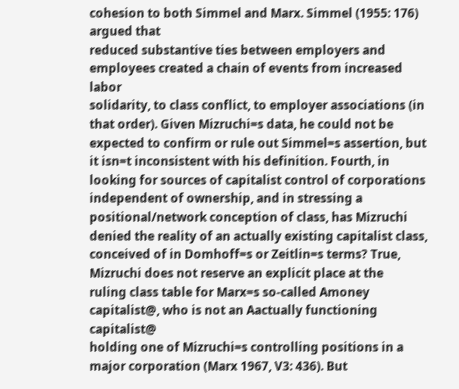cohesion to both Simmel and Marx. Simmel (1955: 176) argued that
reduced substantive ties between employers and employees created a chain of events from increased labor
solidarity, to class conflict, to employer associations (in that order). Given Mizruchi=s data, he could not be
expected to confirm or rule out Simmel=s assertion, but it isn=t inconsistent with his definition. Fourth, in
looking for sources of capitalist control of corporations independent of ownership, and in stressing a
positional/network conception of class, has Mizruchi denied the reality of an actually existing capitalist class,
conceived of in Domhoff=s or Zeitlin=s terms? True, Mizruchi does not reserve an explicit place at the
ruling class table for Marx=s so-called Amoney capitalist@, who is not an Aactually functioning capitalist@
holding one of Mizruchi=s controlling positions in a major corporation (Marx 1967, V3: 436). But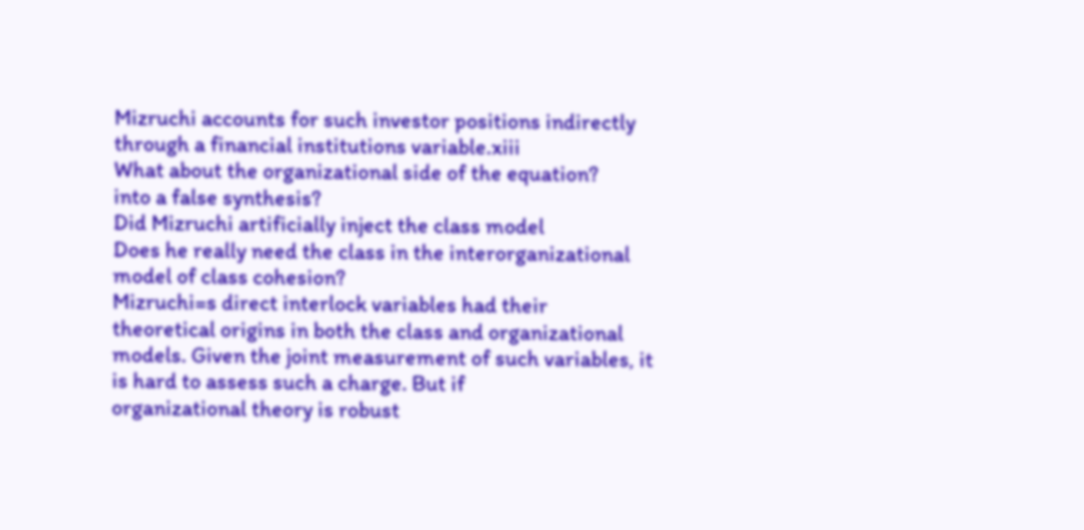Mizruchi accounts for such investor positions indirectly through a financial institutions variable.xiii
What about the organizational side of the equation?
into a false synthesis?
Did Mizruchi artificially inject the class model
Does he really need the class in the interorganizational model of class cohesion?
Mizruchi=s direct interlock variables had their theoretical origins in both the class and organizational
models. Given the joint measurement of such variables, it is hard to assess such a charge. But if
organizational theory is robust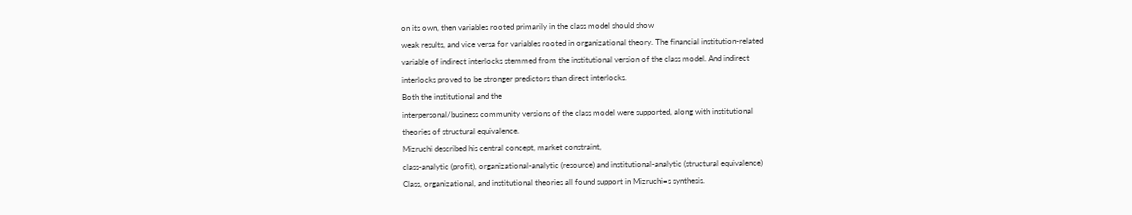on its own, then variables rooted primarily in the class model should show
weak results, and vice versa for variables rooted in organizational theory. The financial institution-related
variable of indirect interlocks stemmed from the institutional version of the class model. And indirect
interlocks proved to be stronger predictors than direct interlocks.
Both the institutional and the
interpersonal/business community versions of the class model were supported, along with institutional
theories of structural equivalence.
Mizruchi described his central concept, market constraint,
class-analytic (profit), organizational-analytic (resource) and institutional-analytic (structural equivalence)
Class, organizational, and institutional theories all found support in Mizruchi=s synthesis.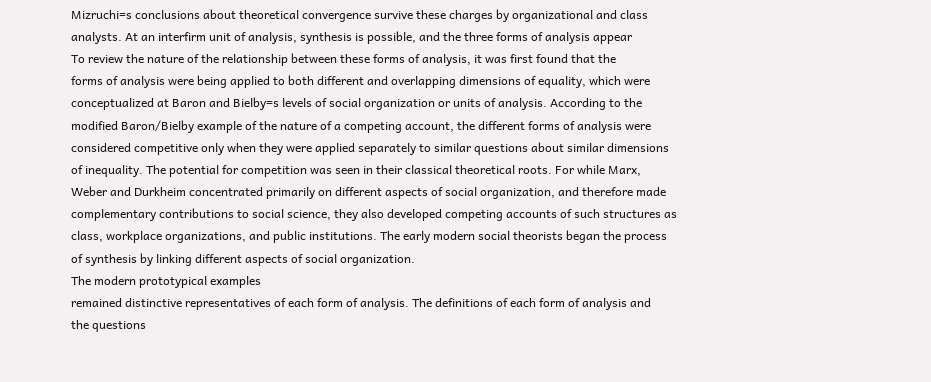Mizruchi=s conclusions about theoretical convergence survive these charges by organizational and class
analysts. At an interfirm unit of analysis, synthesis is possible, and the three forms of analysis appear
To review the nature of the relationship between these forms of analysis, it was first found that the
forms of analysis were being applied to both different and overlapping dimensions of equality, which were
conceptualized at Baron and Bielby=s levels of social organization or units of analysis. According to the
modified Baron/Bielby example of the nature of a competing account, the different forms of analysis were
considered competitive only when they were applied separately to similar questions about similar dimensions
of inequality. The potential for competition was seen in their classical theoretical roots. For while Marx,
Weber and Durkheim concentrated primarily on different aspects of social organization, and therefore made
complementary contributions to social science, they also developed competing accounts of such structures as
class, workplace organizations, and public institutions. The early modern social theorists began the process
of synthesis by linking different aspects of social organization.
The modern prototypical examples
remained distinctive representatives of each form of analysis. The definitions of each form of analysis and
the questions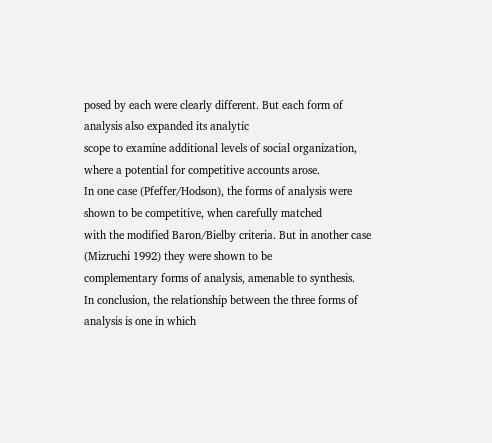posed by each were clearly different. But each form of analysis also expanded its analytic
scope to examine additional levels of social organization, where a potential for competitive accounts arose.
In one case (Pfeffer/Hodson), the forms of analysis were shown to be competitive, when carefully matched
with the modified Baron/Bielby criteria. But in another case (Mizruchi 1992) they were shown to be
complementary forms of analysis, amenable to synthesis.
In conclusion, the relationship between the three forms of analysis is one in which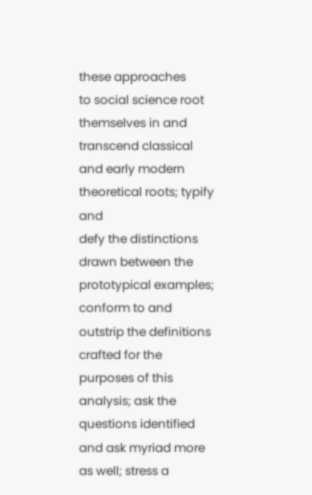these approaches
to social science root themselves in and transcend classical and early modern theoretical roots; typify and
defy the distinctions drawn between the prototypical examples; conform to and outstrip the definitions
crafted for the purposes of this analysis; ask the questions identified and ask myriad more as well; stress a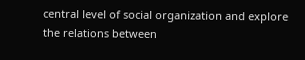central level of social organization and explore the relations between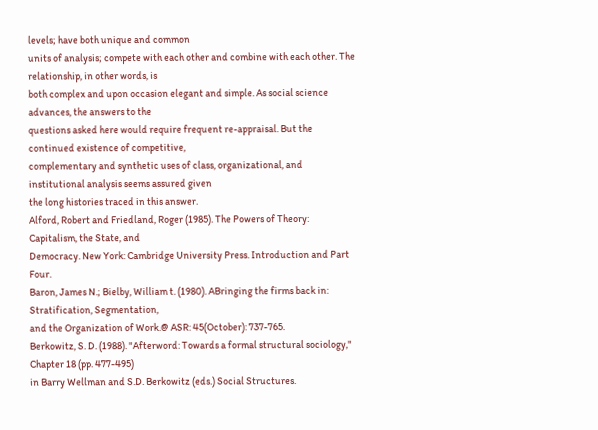levels; have both unique and common
units of analysis; compete with each other and combine with each other. The relationship, in other words, is
both complex and upon occasion elegant and simple. As social science advances, the answers to the
questions asked here would require frequent re-appraisal. But the continued existence of competitive,
complementary and synthetic uses of class, organizational, and institutional analysis seems assured given
the long histories traced in this answer.
Alford, Robert and Friedland, Roger (1985). The Powers of Theory: Capitalism, the State, and
Democracy. New York: Cambridge University Press. Introduction and Part Four.
Baron, James N.; Bielby, William t. (1980). ABringing the firms back in: Stratification, Segmentation,
and the Organization of Work.@ ASR: 45(October): 737-765.
Berkowitz, S. D. (1988). "Afterword: Towards a formal structural sociology," Chapter 18 (pp. 477-495)
in Barry Wellman and S.D. Berkowitz (eds.) Social Structures.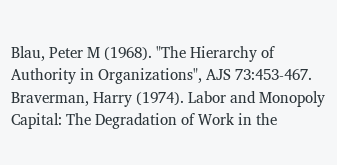Blau, Peter M (1968). "The Hierarchy of Authority in Organizations", AJS 73:453-467.
Braverman, Harry (1974). Labor and Monopoly Capital: The Degradation of Work in the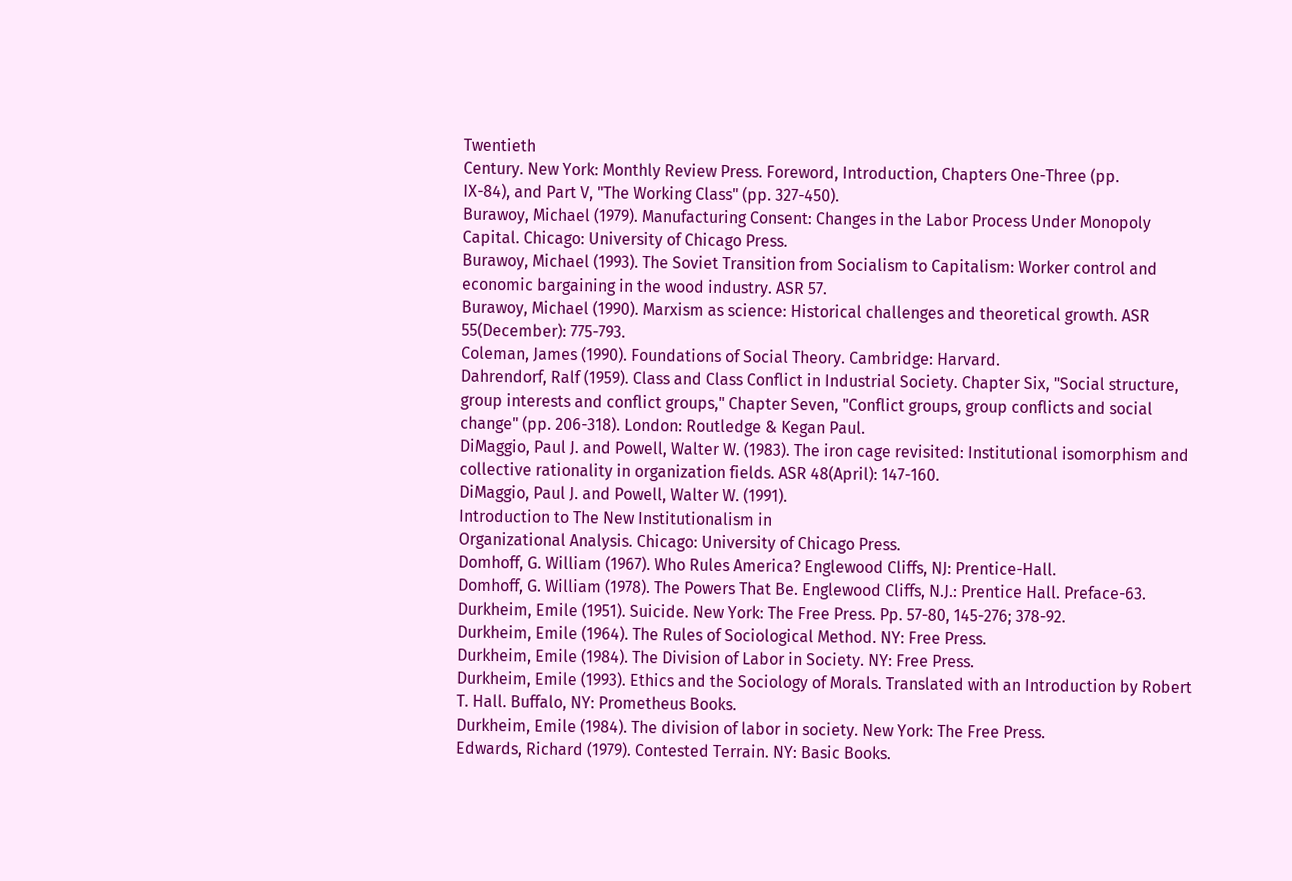Twentieth
Century. New York: Monthly Review Press. Foreword, Introduction, Chapters One-Three (pp.
IX-84), and Part V, "The Working Class" (pp. 327-450).
Burawoy, Michael (1979). Manufacturing Consent: Changes in the Labor Process Under Monopoly
Capital. Chicago: University of Chicago Press.
Burawoy, Michael (1993). The Soviet Transition from Socialism to Capitalism: Worker control and
economic bargaining in the wood industry. ASR 57.
Burawoy, Michael (1990). Marxism as science: Historical challenges and theoretical growth. ASR
55(December): 775-793.
Coleman, James (1990). Foundations of Social Theory. Cambridge: Harvard.
Dahrendorf, Ralf (1959). Class and Class Conflict in Industrial Society. Chapter Six, "Social structure,
group interests and conflict groups," Chapter Seven, "Conflict groups, group conflicts and social
change" (pp. 206-318). London: Routledge & Kegan Paul.
DiMaggio, Paul J. and Powell, Walter W. (1983). The iron cage revisited: Institutional isomorphism and
collective rationality in organization fields. ASR 48(April): 147-160.
DiMaggio, Paul J. and Powell, Walter W. (1991).
Introduction to The New Institutionalism in
Organizational Analysis. Chicago: University of Chicago Press.
Domhoff, G. William (1967). Who Rules America? Englewood Cliffs, NJ: Prentice-Hall.
Domhoff, G. William (1978). The Powers That Be. Englewood Cliffs, N.J.: Prentice Hall. Preface-63.
Durkheim, Emile (1951). Suicide. New York: The Free Press. Pp. 57-80, 145-276; 378-92.
Durkheim, Emile (1964). The Rules of Sociological Method. NY: Free Press.
Durkheim, Emile (1984). The Division of Labor in Society. NY: Free Press.
Durkheim, Emile (1993). Ethics and the Sociology of Morals. Translated with an Introduction by Robert
T. Hall. Buffalo, NY: Prometheus Books.
Durkheim, Emile (1984). The division of labor in society. New York: The Free Press.
Edwards, Richard (1979). Contested Terrain. NY: Basic Books.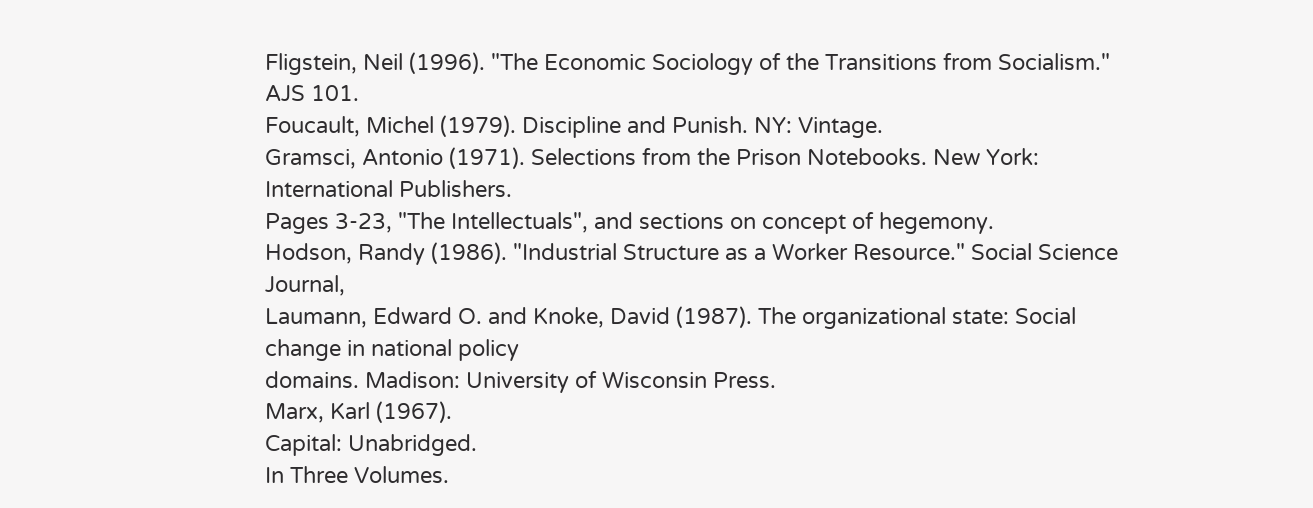Fligstein, Neil (1996). "The Economic Sociology of the Transitions from Socialism." AJS 101.
Foucault, Michel (1979). Discipline and Punish. NY: Vintage.
Gramsci, Antonio (1971). Selections from the Prison Notebooks. New York: International Publishers.
Pages 3-23, "The Intellectuals", and sections on concept of hegemony.
Hodson, Randy (1986). "Industrial Structure as a Worker Resource." Social Science Journal,
Laumann, Edward O. and Knoke, David (1987). The organizational state: Social change in national policy
domains. Madison: University of Wisconsin Press.
Marx, Karl (1967).
Capital: Unabridged.
In Three Volumes.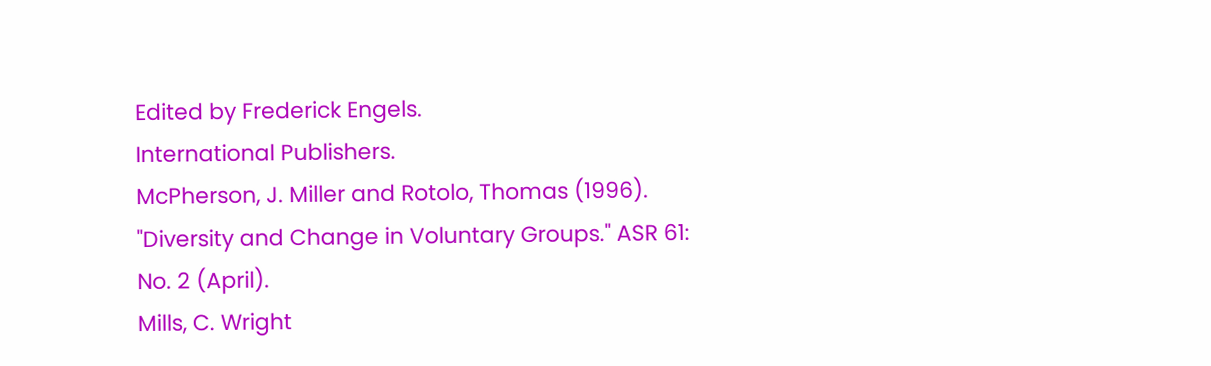Edited by Frederick Engels.
International Publishers.
McPherson, J. Miller and Rotolo, Thomas (1996). "Diversity and Change in Voluntary Groups." ASR 61:
No. 2 (April).
Mills, C. Wright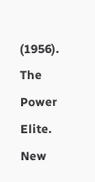(1956). The Power Elite. New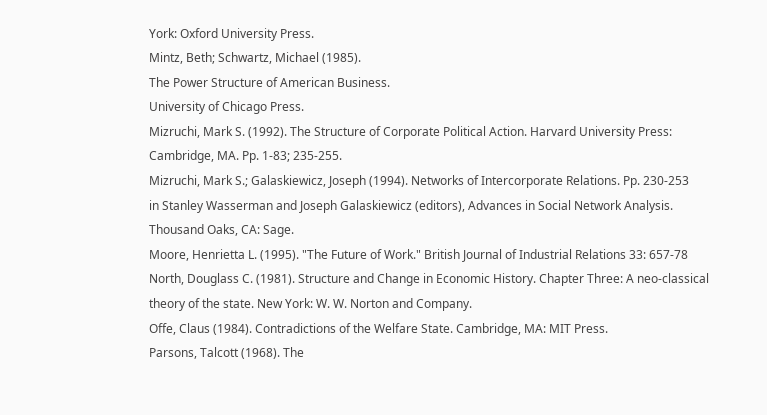York: Oxford University Press.
Mintz, Beth; Schwartz, Michael (1985).
The Power Structure of American Business.
University of Chicago Press.
Mizruchi, Mark S. (1992). The Structure of Corporate Political Action. Harvard University Press:
Cambridge, MA. Pp. 1-83; 235-255.
Mizruchi, Mark S.; Galaskiewicz, Joseph (1994). Networks of Intercorporate Relations. Pp. 230-253
in Stanley Wasserman and Joseph Galaskiewicz (editors), Advances in Social Network Analysis.
Thousand Oaks, CA: Sage.
Moore, Henrietta L. (1995). "The Future of Work." British Journal of Industrial Relations 33: 657-78
North, Douglass C. (1981). Structure and Change in Economic History. Chapter Three: A neo-classical
theory of the state. New York: W. W. Norton and Company.
Offe, Claus (1984). Contradictions of the Welfare State. Cambridge, MA: MIT Press.
Parsons, Talcott (1968). The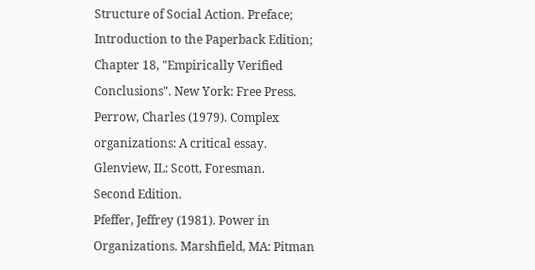Structure of Social Action. Preface; Introduction to the Paperback Edition;
Chapter 18, "Empirically Verified Conclusions". New York: Free Press.
Perrow, Charles (1979). Complex organizations: A critical essay.
Glenview, IL: Scott, Foresman.
Second Edition.
Pfeffer, Jeffrey (1981). Power in Organizations. Marshfield, MA: Pitman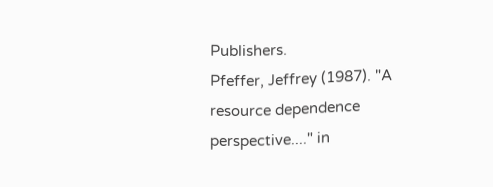Publishers.
Pfeffer, Jeffrey (1987). "A resource dependence perspective...." in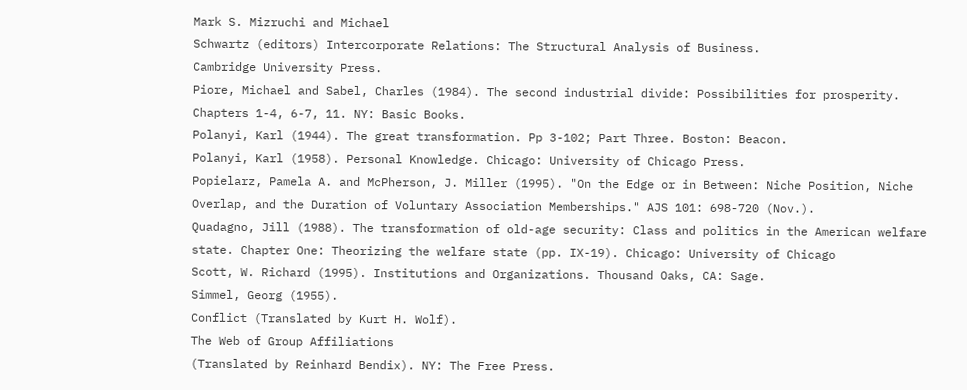Mark S. Mizruchi and Michael
Schwartz (editors) Intercorporate Relations: The Structural Analysis of Business.
Cambridge University Press.
Piore, Michael and Sabel, Charles (1984). The second industrial divide: Possibilities for prosperity.
Chapters 1-4, 6-7, 11. NY: Basic Books.
Polanyi, Karl (1944). The great transformation. Pp 3-102; Part Three. Boston: Beacon.
Polanyi, Karl (1958). Personal Knowledge. Chicago: University of Chicago Press.
Popielarz, Pamela A. and McPherson, J. Miller (1995). "On the Edge or in Between: Niche Position, Niche
Overlap, and the Duration of Voluntary Association Memberships." AJS 101: 698-720 (Nov.).
Quadagno, Jill (1988). The transformation of old-age security: Class and politics in the American welfare
state. Chapter One: Theorizing the welfare state (pp. IX-19). Chicago: University of Chicago
Scott, W. Richard (1995). Institutions and Organizations. Thousand Oaks, CA: Sage.
Simmel, Georg (1955).
Conflict (Translated by Kurt H. Wolf).
The Web of Group Affiliations
(Translated by Reinhard Bendix). NY: The Free Press.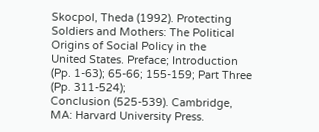Skocpol, Theda (1992). Protecting Soldiers and Mothers: The Political Origins of Social Policy in the
United States. Preface; Introduction (Pp. 1-63); 65-66; 155-159; Part Three (Pp. 311-524);
Conclusion (525-539). Cambridge, MA: Harvard University Press.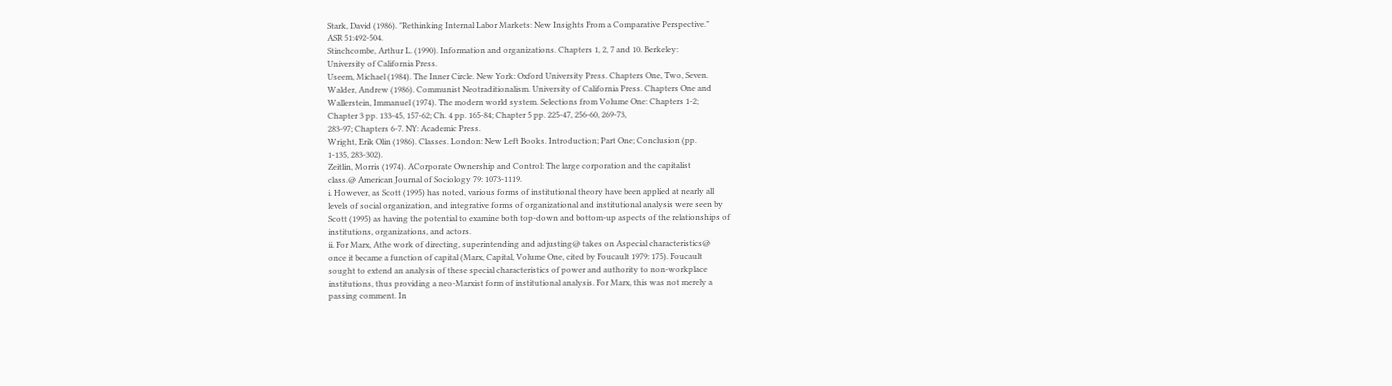Stark, David (1986). "Rethinking Internal Labor Markets: New Insights From a Comparative Perspective."
ASR 51:492-504.
Stinchcombe, Arthur L. (1990). Information and organizations. Chapters 1, 2, 7 and 10. Berkeley:
University of California Press.
Useem, Michael (1984). The Inner Circle. New York: Oxford University Press. Chapters One, Two, Seven.
Walder, Andrew (1986). Communist Neotraditionalism. University of California Press. Chapters One and
Wallerstein, Immanuel (1974). The modern world system. Selections from Volume One: Chapters 1-2;
Chapter 3 pp. 133-45, 157-62; Ch. 4 pp. 165-84; Chapter 5 pp. 225-47, 256-60, 269-73,
283-97; Chapters 6-7. NY: Academic Press.
Wright, Erik Olin (1986). Classes. London: New Left Books. Introduction; Part One; Conclusion (pp.
1-135, 283-302).
Zeitlin, Morris (1974). ACorporate Ownership and Control: The large corporation and the capitalist
class.@ American Journal of Sociology 79: 1073-1119.
i. However, as Scott (1995) has noted, various forms of institutional theory have been applied at nearly all
levels of social organization, and integrative forms of organizational and institutional analysis were seen by
Scott (1995) as having the potential to examine both top-down and bottom-up aspects of the relationships of
institutions, organizations, and actors.
ii. For Marx, Athe work of directing, superintending and adjusting@ takes on Aspecial characteristics@
once it became a function of capital (Marx, Capital, Volume One, cited by Foucault 1979: 175). Foucault
sought to extend an analysis of these special characteristics of power and authority to non-workplace
institutions, thus providing a neo-Marxist form of institutional analysis. For Marx, this was not merely a
passing comment. In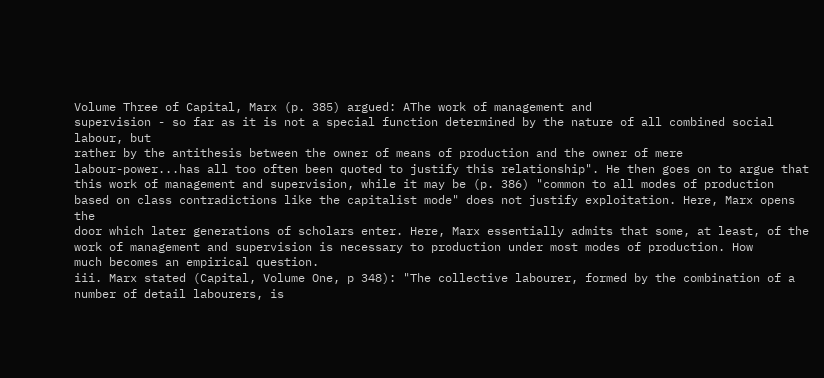Volume Three of Capital, Marx (p. 385) argued: AThe work of management and
supervision - so far as it is not a special function determined by the nature of all combined social labour, but
rather by the antithesis between the owner of means of production and the owner of mere
labour-power...has all too often been quoted to justify this relationship". He then goes on to argue that
this work of management and supervision, while it may be (p. 386) "common to all modes of production
based on class contradictions like the capitalist mode" does not justify exploitation. Here, Marx opens the
door which later generations of scholars enter. Here, Marx essentially admits that some, at least, of the
work of management and supervision is necessary to production under most modes of production. How
much becomes an empirical question.
iii. Marx stated (Capital, Volume One, p 348): "The collective labourer, formed by the combination of a
number of detail labourers, is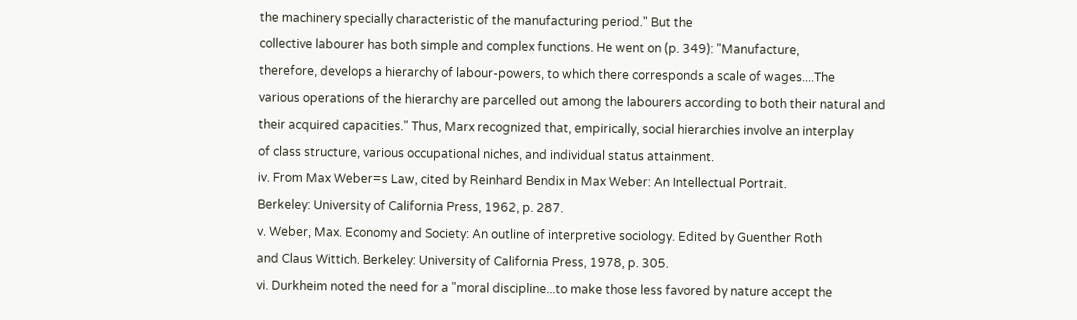the machinery specially characteristic of the manufacturing period." But the
collective labourer has both simple and complex functions. He went on (p. 349): "Manufacture,
therefore, develops a hierarchy of labour-powers, to which there corresponds a scale of wages....The
various operations of the hierarchy are parcelled out among the labourers according to both their natural and
their acquired capacities." Thus, Marx recognized that, empirically, social hierarchies involve an interplay
of class structure, various occupational niches, and individual status attainment.
iv. From Max Weber=s Law, cited by Reinhard Bendix in Max Weber: An Intellectual Portrait.
Berkeley: University of California Press, 1962, p. 287.
v. Weber, Max. Economy and Society: An outline of interpretive sociology. Edited by Guenther Roth
and Claus Wittich. Berkeley: University of California Press, 1978, p. 305.
vi. Durkheim noted the need for a "moral discipline...to make those less favored by nature accept the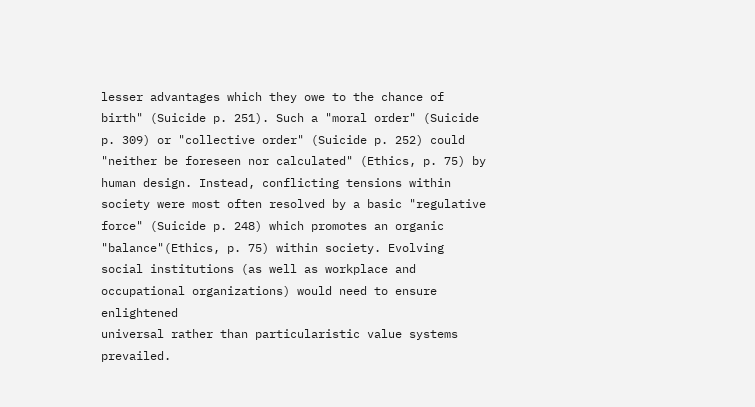lesser advantages which they owe to the chance of birth" (Suicide p. 251). Such a "moral order" (Suicide
p. 309) or "collective order" (Suicide p. 252) could "neither be foreseen nor calculated" (Ethics, p. 75) by
human design. Instead, conflicting tensions within society were most often resolved by a basic "regulative
force" (Suicide p. 248) which promotes an organic "balance"(Ethics, p. 75) within society. Evolving
social institutions (as well as workplace and occupational organizations) would need to ensure enlightened
universal rather than particularistic value systems prevailed.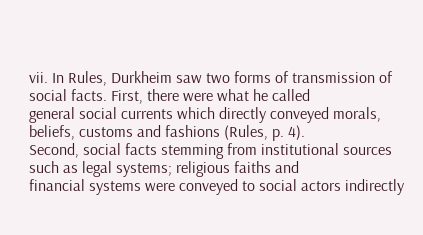vii. In Rules, Durkheim saw two forms of transmission of social facts. First, there were what he called
general social currents which directly conveyed morals, beliefs, customs and fashions (Rules, p. 4).
Second, social facts stemming from institutional sources such as legal systems; religious faiths and
financial systems were conveyed to social actors indirectly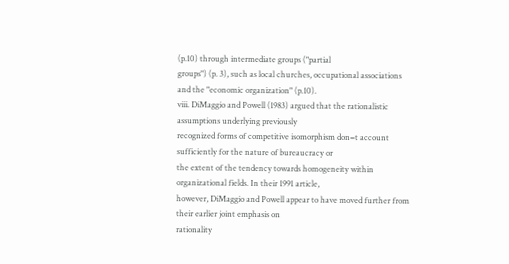(p.10) through intermediate groups ("partial
groups") (p. 3), such as local churches, occupational associations and the "economic organization" (p.10).
viii. DiMaggio and Powell (1983) argued that the rationalistic assumptions underlying previously
recognized forms of competitive isomorphism don=t account sufficiently for the nature of bureaucracy or
the extent of the tendency towards homogeneity within organizational fields. In their 1991 article,
however, DiMaggio and Powell appear to have moved further from their earlier joint emphasis on
rationality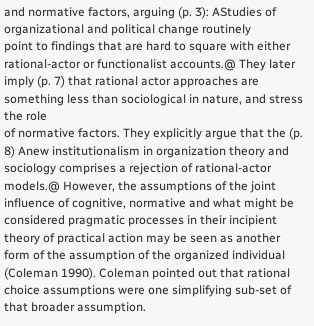and normative factors, arguing (p. 3): AStudies of organizational and political change routinely
point to findings that are hard to square with either rational-actor or functionalist accounts.@ They later
imply (p. 7) that rational actor approaches are something less than sociological in nature, and stress the role
of normative factors. They explicitly argue that the (p. 8) Anew institutionalism in organization theory and
sociology comprises a rejection of rational-actor models.@ However, the assumptions of the joint
influence of cognitive, normative and what might be considered pragmatic processes in their incipient
theory of practical action may be seen as another form of the assumption of the organized individual
(Coleman 1990). Coleman pointed out that rational choice assumptions were one simplifying sub-set of
that broader assumption.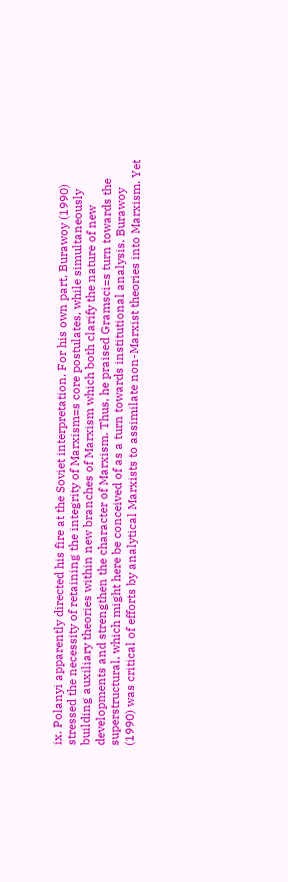ix. Polanyi apparently directed his fire at the Soviet interpretation. For his own part, Burawoy (1990)
stressed the necessity of retaining the integrity of Marxism=s core postulates, while simultaneously
building auxiliary theories within new branches of Marxism which both clarify the nature of new
developments and strengthen the character of Marxism. Thus, he praised Gramsci=s turn towards the
superstructural, which might here be conceived of as a turn towards institutional analysis. Burawoy
(1990) was critical of efforts by analytical Marxists to assimilate non-Marxist theories into Marxism. Yet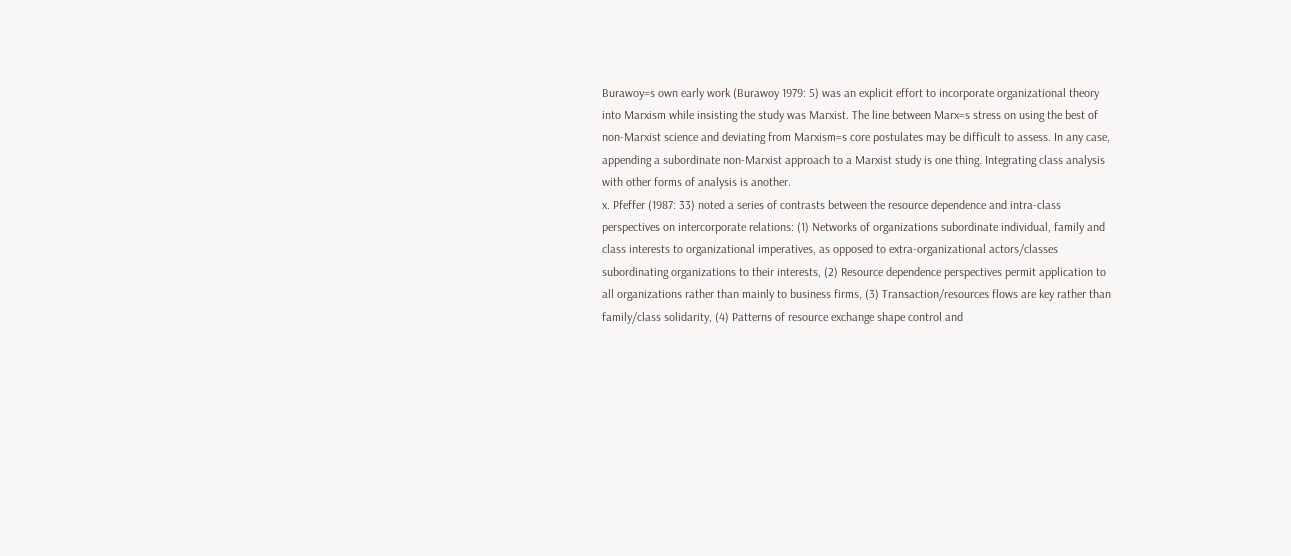Burawoy=s own early work (Burawoy 1979: 5) was an explicit effort to incorporate organizational theory
into Marxism while insisting the study was Marxist. The line between Marx=s stress on using the best of
non-Marxist science and deviating from Marxism=s core postulates may be difficult to assess. In any case,
appending a subordinate non-Marxist approach to a Marxist study is one thing. Integrating class analysis
with other forms of analysis is another.
x. Pfeffer (1987: 33) noted a series of contrasts between the resource dependence and intra-class
perspectives on intercorporate relations: (1) Networks of organizations subordinate individual, family and
class interests to organizational imperatives, as opposed to extra-organizational actors/classes
subordinating organizations to their interests, (2) Resource dependence perspectives permit application to
all organizations rather than mainly to business firms, (3) Transaction/resources flows are key rather than
family/class solidarity, (4) Patterns of resource exchange shape control and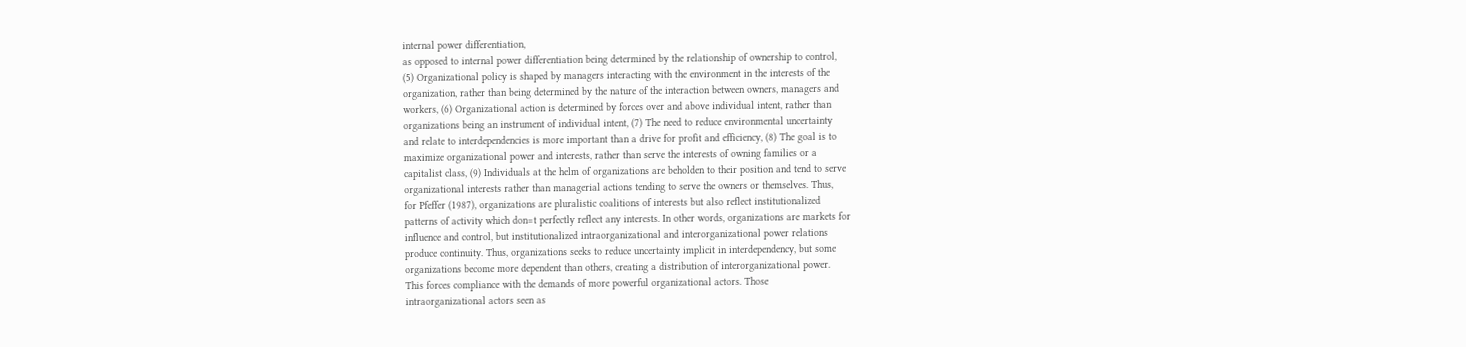internal power differentiation,
as opposed to internal power differentiation being determined by the relationship of ownership to control,
(5) Organizational policy is shaped by managers interacting with the environment in the interests of the
organization, rather than being determined by the nature of the interaction between owners, managers and
workers, (6) Organizational action is determined by forces over and above individual intent, rather than
organizations being an instrument of individual intent, (7) The need to reduce environmental uncertainty
and relate to interdependencies is more important than a drive for profit and efficiency, (8) The goal is to
maximize organizational power and interests, rather than serve the interests of owning families or a
capitalist class, (9) Individuals at the helm of organizations are beholden to their position and tend to serve
organizational interests rather than managerial actions tending to serve the owners or themselves. Thus,
for Pfeffer (1987), organizations are pluralistic coalitions of interests but also reflect institutionalized
patterns of activity which don=t perfectly reflect any interests. In other words, organizations are markets for
influence and control, but institutionalized intraorganizational and interorganizational power relations
produce continuity. Thus, organizations seeks to reduce uncertainty implicit in interdependency, but some
organizations become more dependent than others, creating a distribution of interorganizational power.
This forces compliance with the demands of more powerful organizational actors. Those
intraorganizational actors seen as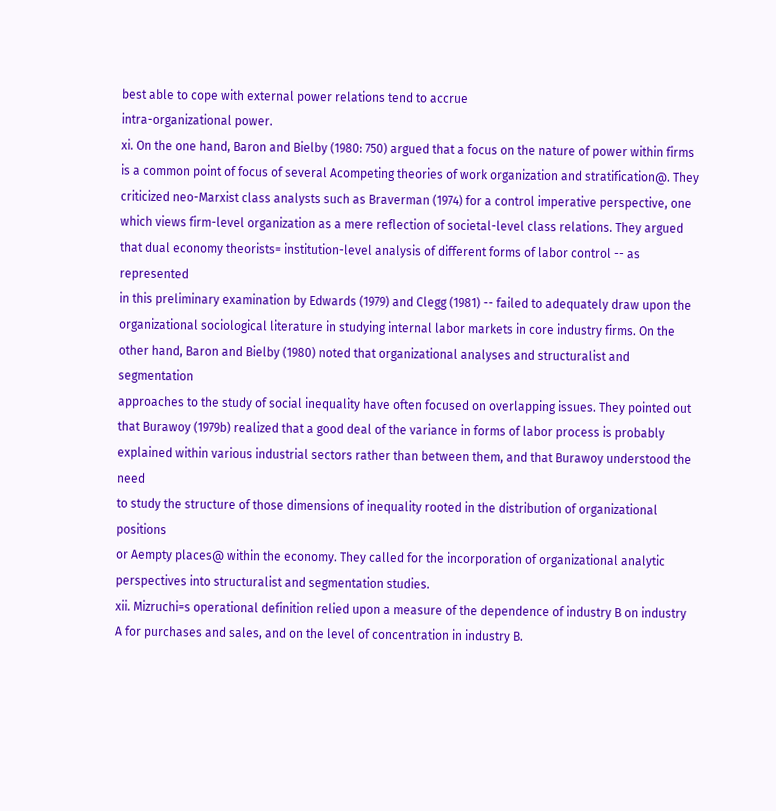best able to cope with external power relations tend to accrue
intra-organizational power.
xi. On the one hand, Baron and Bielby (1980: 750) argued that a focus on the nature of power within firms
is a common point of focus of several Acompeting theories of work organization and stratification@. They
criticized neo-Marxist class analysts such as Braverman (1974) for a control imperative perspective, one
which views firm-level organization as a mere reflection of societal-level class relations. They argued
that dual economy theorists= institution-level analysis of different forms of labor control -- as represented
in this preliminary examination by Edwards (1979) and Clegg (1981) -- failed to adequately draw upon the
organizational sociological literature in studying internal labor markets in core industry firms. On the
other hand, Baron and Bielby (1980) noted that organizational analyses and structuralist and segmentation
approaches to the study of social inequality have often focused on overlapping issues. They pointed out
that Burawoy (1979b) realized that a good deal of the variance in forms of labor process is probably
explained within various industrial sectors rather than between them, and that Burawoy understood the need
to study the structure of those dimensions of inequality rooted in the distribution of organizational positions
or Aempty places@ within the economy. They called for the incorporation of organizational analytic
perspectives into structuralist and segmentation studies.
xii. Mizruchi=s operational definition relied upon a measure of the dependence of industry B on industry
A for purchases and sales, and on the level of concentration in industry B.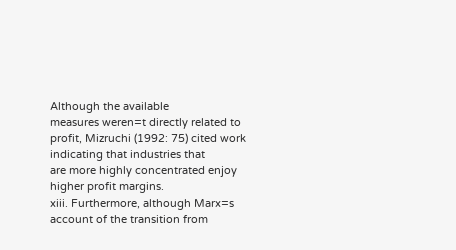Although the available
measures weren=t directly related to profit, Mizruchi (1992: 75) cited work indicating that industries that
are more highly concentrated enjoy higher profit margins.
xiii. Furthermore, although Marx=s account of the transition from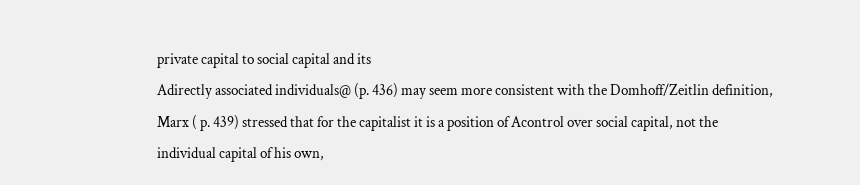private capital to social capital and its
Adirectly associated individuals@ (p. 436) may seem more consistent with the Domhoff/Zeitlin definition,
Marx ( p. 439) stressed that for the capitalist it is a position of Acontrol over social capital, not the
individual capital of his own,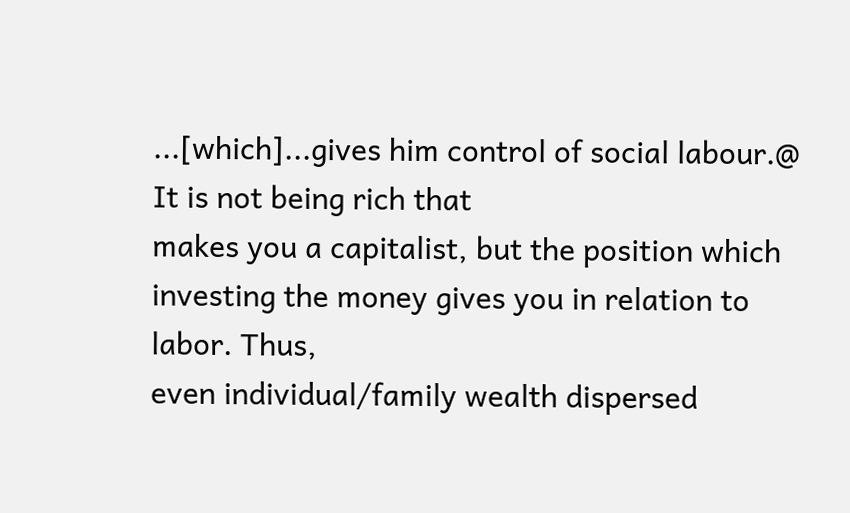...[which]...gives him control of social labour.@ It is not being rich that
makes you a capitalist, but the position which investing the money gives you in relation to labor. Thus,
even individual/family wealth dispersed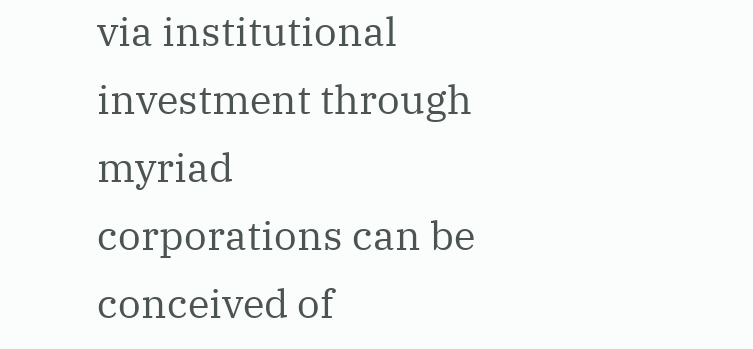via institutional investment through myriad corporations can be
conceived of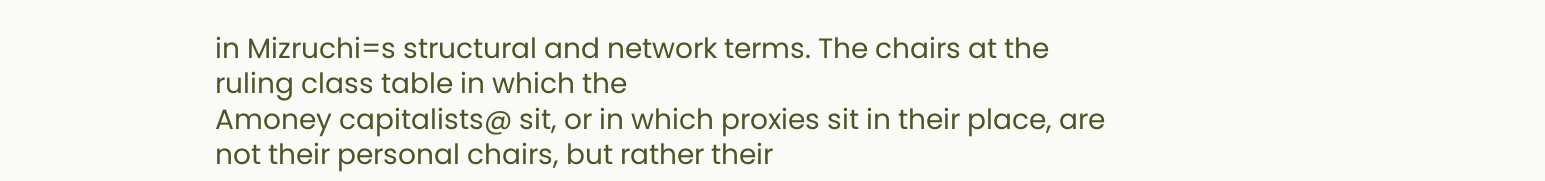in Mizruchi=s structural and network terms. The chairs at the ruling class table in which the
Amoney capitalists@ sit, or in which proxies sit in their place, are not their personal chairs, but rather their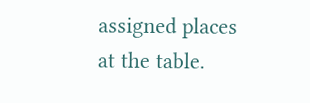assigned places at the table.